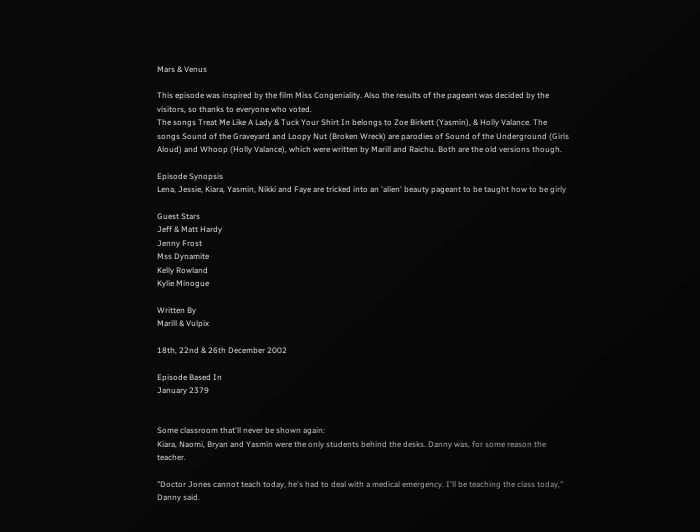Mars & Venus

This episode was inspired by the film Miss Congeniality. Also the results of the pageant was decided by the visitors, so thanks to everyone who voted.
The songs Treat Me Like A Lady & Tuck Your Shirt In belongs to Zoe Birkett (Yasmin), & Holly Valance. The songs Sound of the Graveyard and Loopy Nut (Broken Wreck) are parodies of Sound of the Underground (Girls Aloud) and Whoop (Holly Valance), which were written by Marill and Raichu. Both are the old versions though.

Episode Synopsis
Lena, Jessie, Kiara, Yasmin, Nikki and Faye are tricked into an 'alien' beauty pageant to be taught how to be girly

Guest Stars
Jeff & Matt Hardy
Jenny Frost
Mss Dynamite
Kelly Rowland
Kylie Minogue

Written By
Marill & Vulpix

18th, 22nd & 26th December 2002

Episode Based In
January 2379


Some classroom that'll never be shown again:
Kiara, Naomi, Bryan and Yasmin were the only students behind the desks. Danny was, for some reason the teacher.

"Doctor Jones cannot teach today, he's had to deal with a medical emergency. I'll be teaching the class today," Danny said.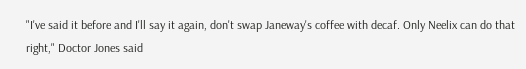"I've said it before and I'll say it again, don't swap Janeway's coffee with decaf. Only Neelix can do that right," Doctor Jones said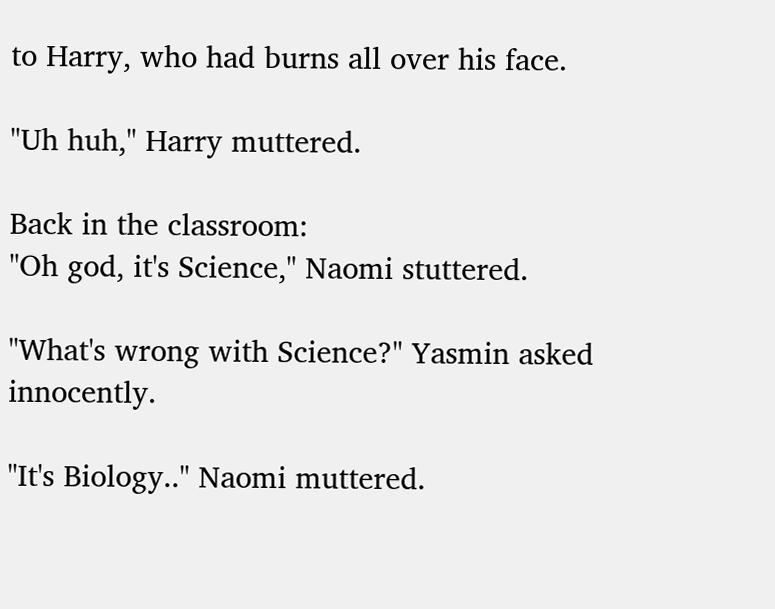to Harry, who had burns all over his face.

"Uh huh," Harry muttered.

Back in the classroom:
"Oh god, it's Science," Naomi stuttered.

"What's wrong with Science?" Yasmin asked innocently.

"It's Biology.." Naomi muttered.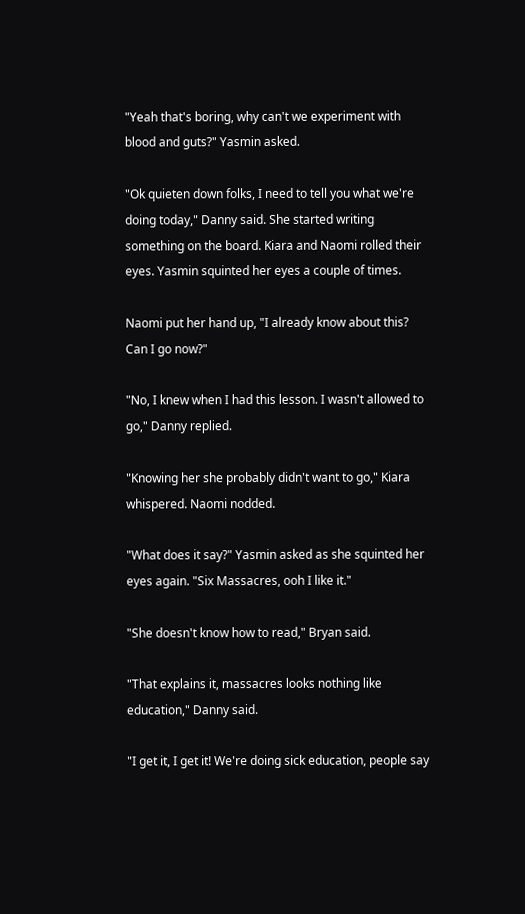"Yeah that's boring, why can't we experiment with blood and guts?" Yasmin asked.

"Ok quieten down folks, I need to tell you what we're doing today," Danny said. She started writing something on the board. Kiara and Naomi rolled their eyes. Yasmin squinted her eyes a couple of times.

Naomi put her hand up, "I already know about this? Can I go now?"

"No, I knew when I had this lesson. I wasn't allowed to go," Danny replied.

"Knowing her she probably didn't want to go," Kiara whispered. Naomi nodded.

"What does it say?" Yasmin asked as she squinted her eyes again. "Six Massacres, ooh I like it."

"She doesn't know how to read," Bryan said.

"That explains it, massacres looks nothing like education," Danny said.

"I get it, I get it! We're doing sick education, people say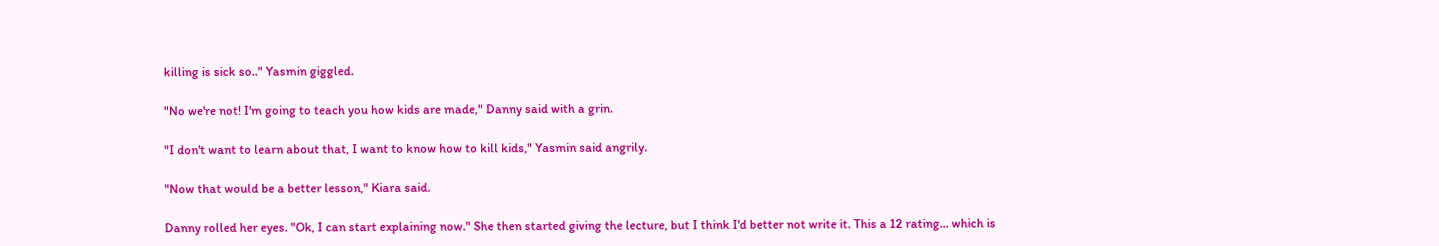killing is sick so.." Yasmin giggled.

"No we're not! I'm going to teach you how kids are made," Danny said with a grin.

"I don't want to learn about that, I want to know how to kill kids," Yasmin said angrily.

"Now that would be a better lesson," Kiara said.

Danny rolled her eyes. "Ok, I can start explaining now." She then started giving the lecture, but I think I'd better not write it. This a 12 rating... which is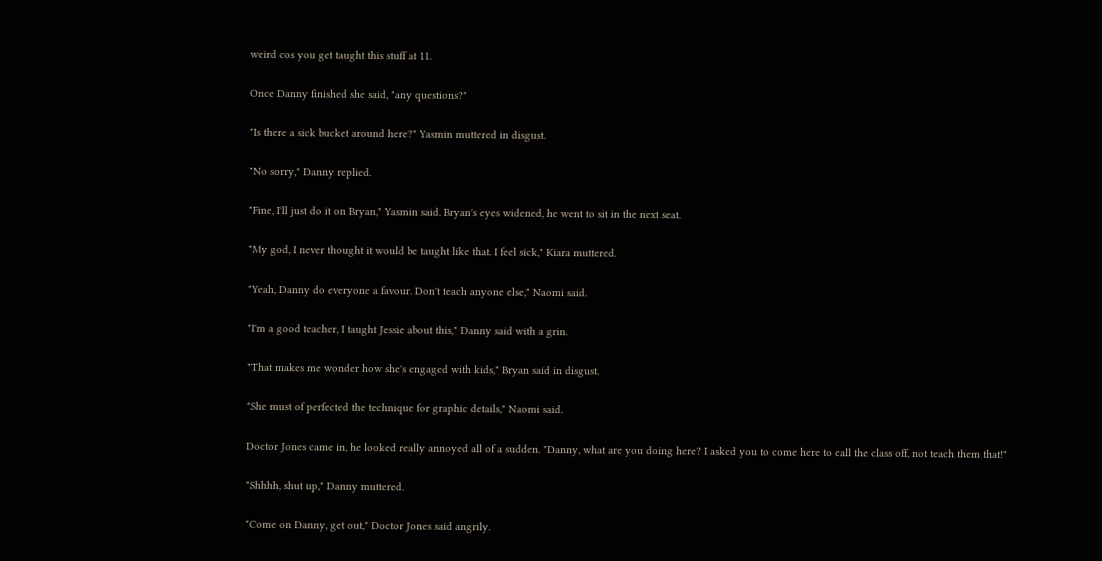weird cos you get taught this stuff at 11.

Once Danny finished she said, "any questions?"

"Is there a sick bucket around here?" Yasmin muttered in disgust.

"No sorry," Danny replied.

"Fine, I'll just do it on Bryan," Yasmin said. Bryan's eyes widened, he went to sit in the next seat.

"My god, I never thought it would be taught like that. I feel sick," Kiara muttered.

"Yeah, Danny do everyone a favour. Don't teach anyone else," Naomi said.

"I'm a good teacher, I taught Jessie about this," Danny said with a grin.

"That makes me wonder how she's engaged with kids," Bryan said in disgust.

"She must of perfected the technique for graphic details," Naomi said.

Doctor Jones came in, he looked really annoyed all of a sudden. "Danny, what are you doing here? I asked you to come here to call the class off, not teach them that!"

"Shhhh, shut up," Danny muttered.

"Come on Danny, get out," Doctor Jones said angrily.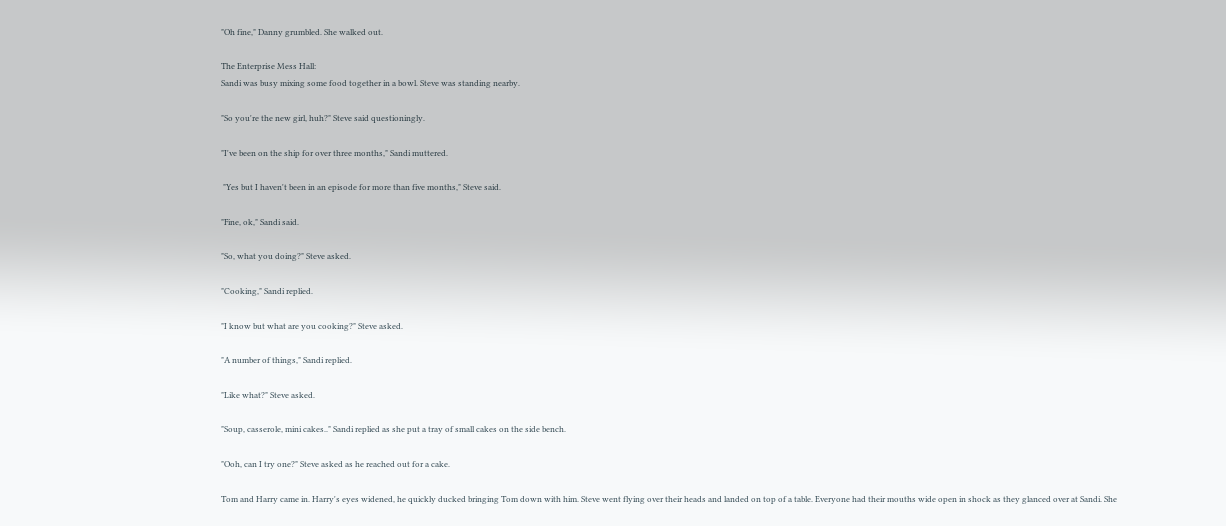"Oh fine," Danny grumbled. She walked out.

The Enterprise Mess Hall:
Sandi was busy mixing some food together in a bowl. Steve was standing nearby.

"So you're the new girl, huh?" Steve said questioningly.

"I've been on the ship for over three months," Sandi muttered.

 "Yes but I haven't been in an episode for more than five months," Steve said.

"Fine, ok," Sandi said.

"So, what you doing?" Steve asked.

"Cooking," Sandi replied.

"I know but what are you cooking?" Steve asked.

"A number of things," Sandi replied.

"Like what?" Steve asked.

"Soup, casserole, mini cakes.." Sandi replied as she put a tray of small cakes on the side bench.

"Ooh, can I try one?" Steve asked as he reached out for a cake.

Tom and Harry came in. Harry's eyes widened, he quickly ducked bringing Tom down with him. Steve went flying over their heads and landed on top of a table. Everyone had their mouths wide open in shock as they glanced over at Sandi. She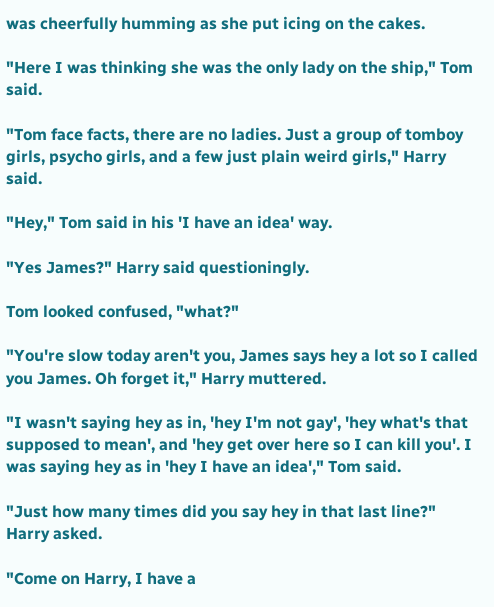was cheerfully humming as she put icing on the cakes.

"Here I was thinking she was the only lady on the ship," Tom said.

"Tom face facts, there are no ladies. Just a group of tomboy girls, psycho girls, and a few just plain weird girls," Harry said.

"Hey," Tom said in his 'I have an idea' way.

"Yes James?" Harry said questioningly.

Tom looked confused, "what?"

"You're slow today aren't you, James says hey a lot so I called you James. Oh forget it," Harry muttered.

"I wasn't saying hey as in, 'hey I'm not gay', 'hey what's that supposed to mean', and 'hey get over here so I can kill you'. I was saying hey as in 'hey I have an idea'," Tom said.

"Just how many times did you say hey in that last line?" Harry asked.

"Come on Harry, I have a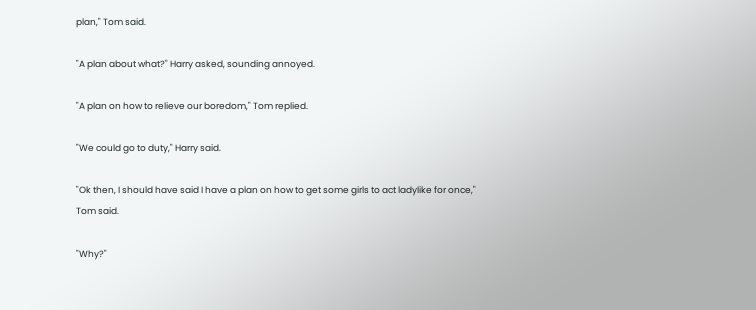plan," Tom said.

"A plan about what?" Harry asked, sounding annoyed.

"A plan on how to relieve our boredom," Tom replied.

"We could go to duty," Harry said.

"Ok then, I should have said I have a plan on how to get some girls to act ladylike for once," Tom said.

"Why?"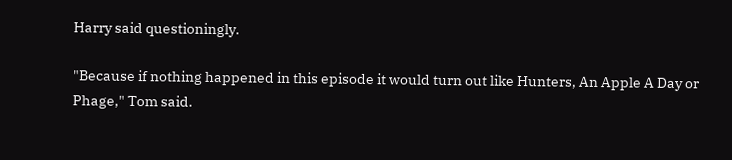Harry said questioningly.

"Because if nothing happened in this episode it would turn out like Hunters, An Apple A Day or Phage," Tom said.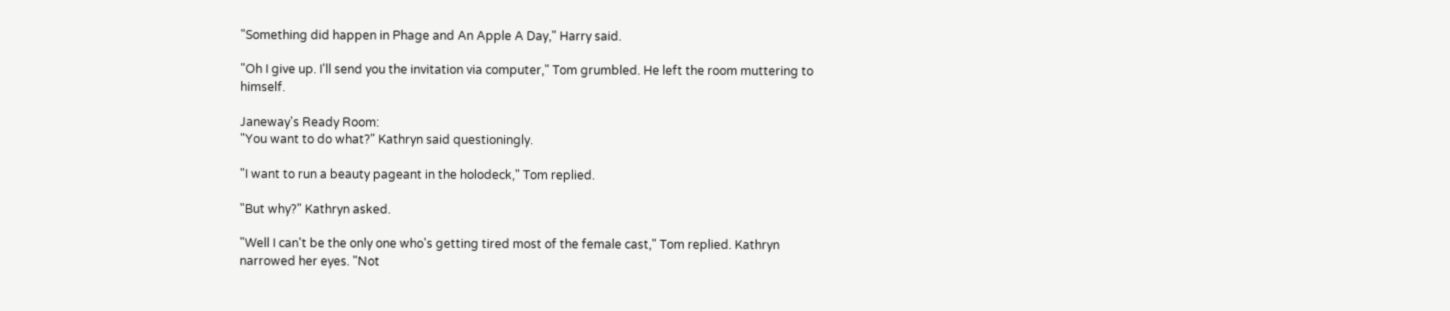"Something did happen in Phage and An Apple A Day," Harry said.

"Oh I give up. I'll send you the invitation via computer," Tom grumbled. He left the room muttering to himself.

Janeway's Ready Room:
"You want to do what?" Kathryn said questioningly.

"I want to run a beauty pageant in the holodeck," Tom replied.

"But why?" Kathryn asked.

"Well I can't be the only one who's getting tired most of the female cast," Tom replied. Kathryn narrowed her eyes. "Not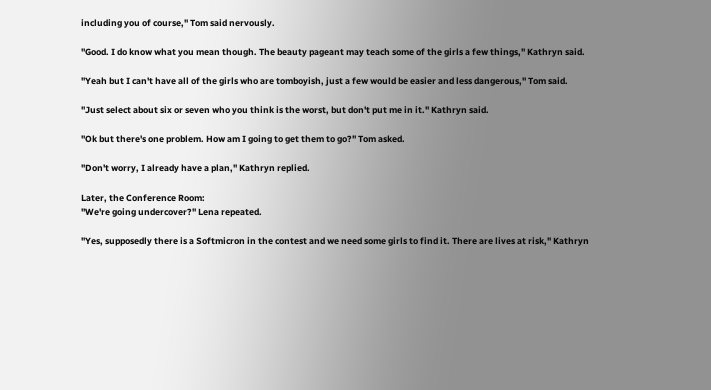including you of course," Tom said nervously.

"Good. I do know what you mean though. The beauty pageant may teach some of the girls a few things," Kathryn said.

"Yeah but I can't have all of the girls who are tomboyish, just a few would be easier and less dangerous," Tom said.

"Just select about six or seven who you think is the worst, but don't put me in it." Kathryn said.

"Ok but there's one problem. How am I going to get them to go?" Tom asked.

"Don't worry, I already have a plan," Kathryn replied.

Later, the Conference Room:
"We're going undercover?" Lena repeated.

"Yes, supposedly there is a Softmicron in the contest and we need some girls to find it. There are lives at risk," Kathryn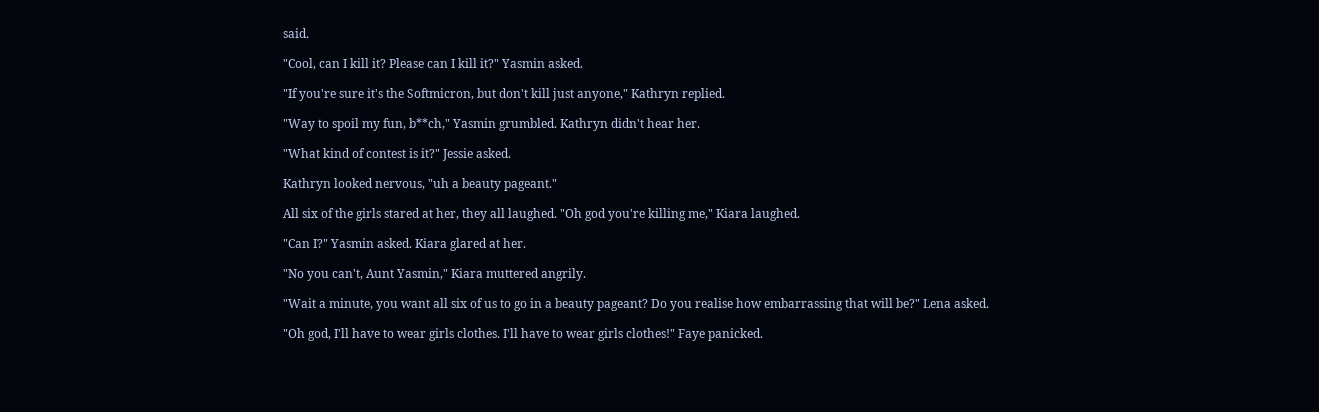said.

"Cool, can I kill it? Please can I kill it?" Yasmin asked.

"If you're sure it's the Softmicron, but don't kill just anyone," Kathryn replied.

"Way to spoil my fun, b**ch," Yasmin grumbled. Kathryn didn't hear her.

"What kind of contest is it?" Jessie asked.

Kathryn looked nervous, "uh a beauty pageant."

All six of the girls stared at her, they all laughed. "Oh god you're killing me," Kiara laughed.

"Can I?" Yasmin asked. Kiara glared at her.

"No you can't, Aunt Yasmin," Kiara muttered angrily.

"Wait a minute, you want all six of us to go in a beauty pageant? Do you realise how embarrassing that will be?" Lena asked.

"Oh god, I'll have to wear girls clothes. I'll have to wear girls clothes!" Faye panicked.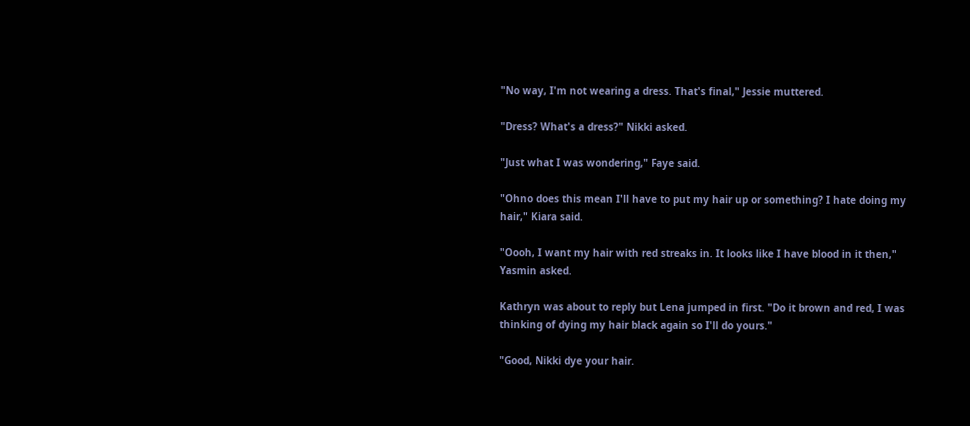"No way, I'm not wearing a dress. That's final," Jessie muttered.

"Dress? What's a dress?" Nikki asked.

"Just what I was wondering," Faye said.

"Ohno does this mean I'll have to put my hair up or something? I hate doing my hair," Kiara said.

"Oooh, I want my hair with red streaks in. It looks like I have blood in it then," Yasmin asked.

Kathryn was about to reply but Lena jumped in first. "Do it brown and red, I was thinking of dying my hair black again so I'll do yours."

"Good, Nikki dye your hair.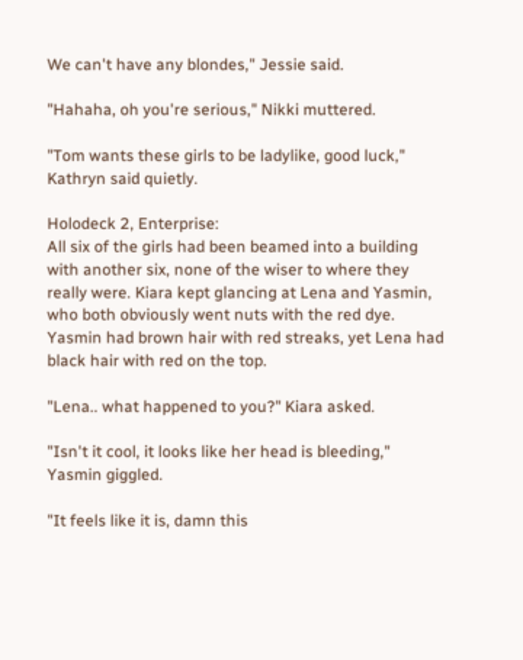We can't have any blondes," Jessie said.

"Hahaha, oh you're serious," Nikki muttered.

"Tom wants these girls to be ladylike, good luck," Kathryn said quietly.

Holodeck 2, Enterprise:
All six of the girls had been beamed into a building with another six, none of the wiser to where they really were. Kiara kept glancing at Lena and Yasmin, who both obviously went nuts with the red dye. Yasmin had brown hair with red streaks, yet Lena had black hair with red on the top.

"Lena.. what happened to you?" Kiara asked.

"Isn't it cool, it looks like her head is bleeding," Yasmin giggled.

"It feels like it is, damn this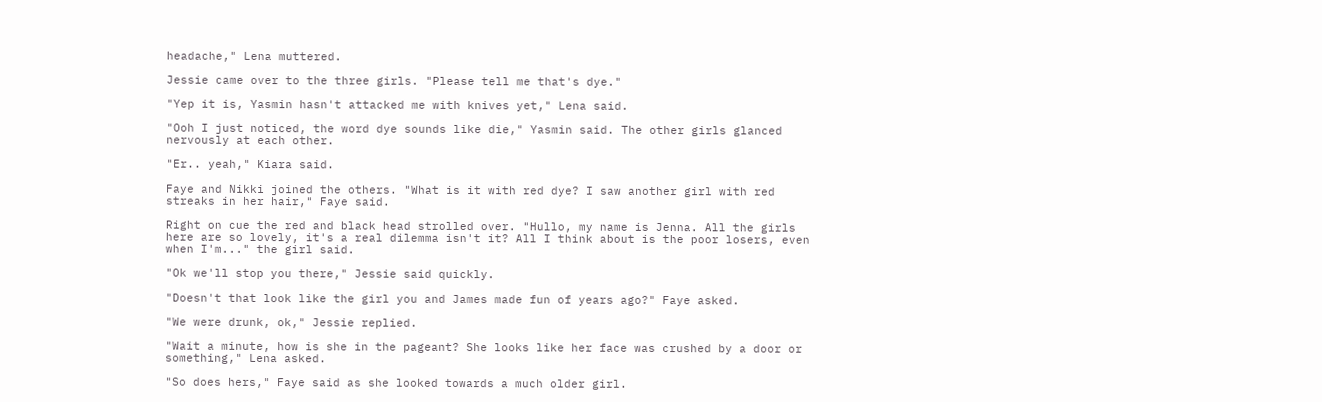headache," Lena muttered.

Jessie came over to the three girls. "Please tell me that's dye."

"Yep it is, Yasmin hasn't attacked me with knives yet," Lena said.

"Ooh I just noticed, the word dye sounds like die," Yasmin said. The other girls glanced nervously at each other.

"Er.. yeah," Kiara said.

Faye and Nikki joined the others. "What is it with red dye? I saw another girl with red streaks in her hair," Faye said.

Right on cue the red and black head strolled over. "Hullo, my name is Jenna. All the girls here are so lovely, it's a real dilemma isn't it? All I think about is the poor losers, even when I'm..." the girl said.

"Ok we'll stop you there," Jessie said quickly.

"Doesn't that look like the girl you and James made fun of years ago?" Faye asked.

"We were drunk, ok," Jessie replied.

"Wait a minute, how is she in the pageant? She looks like her face was crushed by a door or something," Lena asked.

"So does hers," Faye said as she looked towards a much older girl.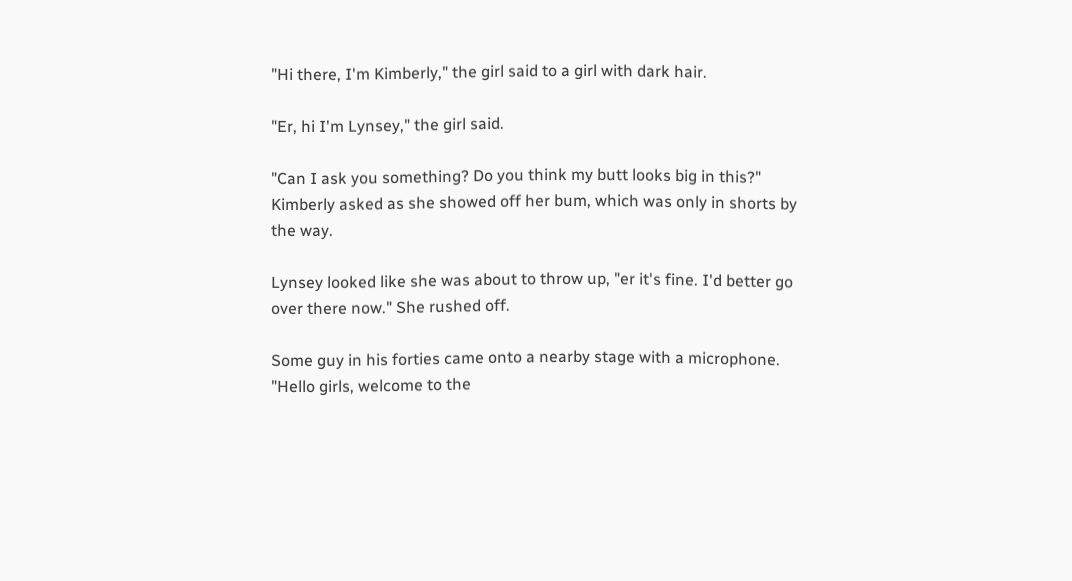"Hi there, I'm Kimberly," the girl said to a girl with dark hair.

"Er, hi I'm Lynsey," the girl said.

"Can I ask you something? Do you think my butt looks big in this?" Kimberly asked as she showed off her bum, which was only in shorts by the way.

Lynsey looked like she was about to throw up, "er it's fine. I'd better go over there now." She rushed off.

Some guy in his forties came onto a nearby stage with a microphone. "Hello girls, welcome to the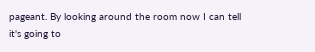pageant. By looking around the room now I can tell it's going to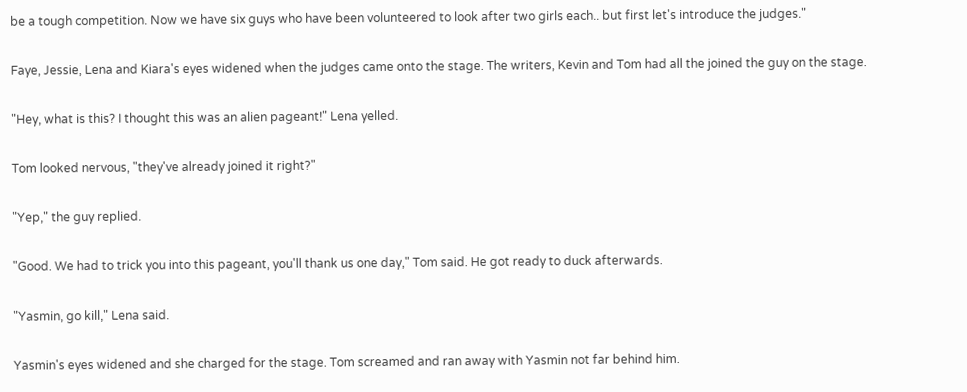be a tough competition. Now we have six guys who have been volunteered to look after two girls each.. but first let's introduce the judges."

Faye, Jessie, Lena and Kiara's eyes widened when the judges came onto the stage. The writers, Kevin and Tom had all the joined the guy on the stage.

"Hey, what is this? I thought this was an alien pageant!" Lena yelled.

Tom looked nervous, "they've already joined it right?"

"Yep," the guy replied.

"Good. We had to trick you into this pageant, you'll thank us one day," Tom said. He got ready to duck afterwards.

"Yasmin, go kill," Lena said.

Yasmin's eyes widened and she charged for the stage. Tom screamed and ran away with Yasmin not far behind him.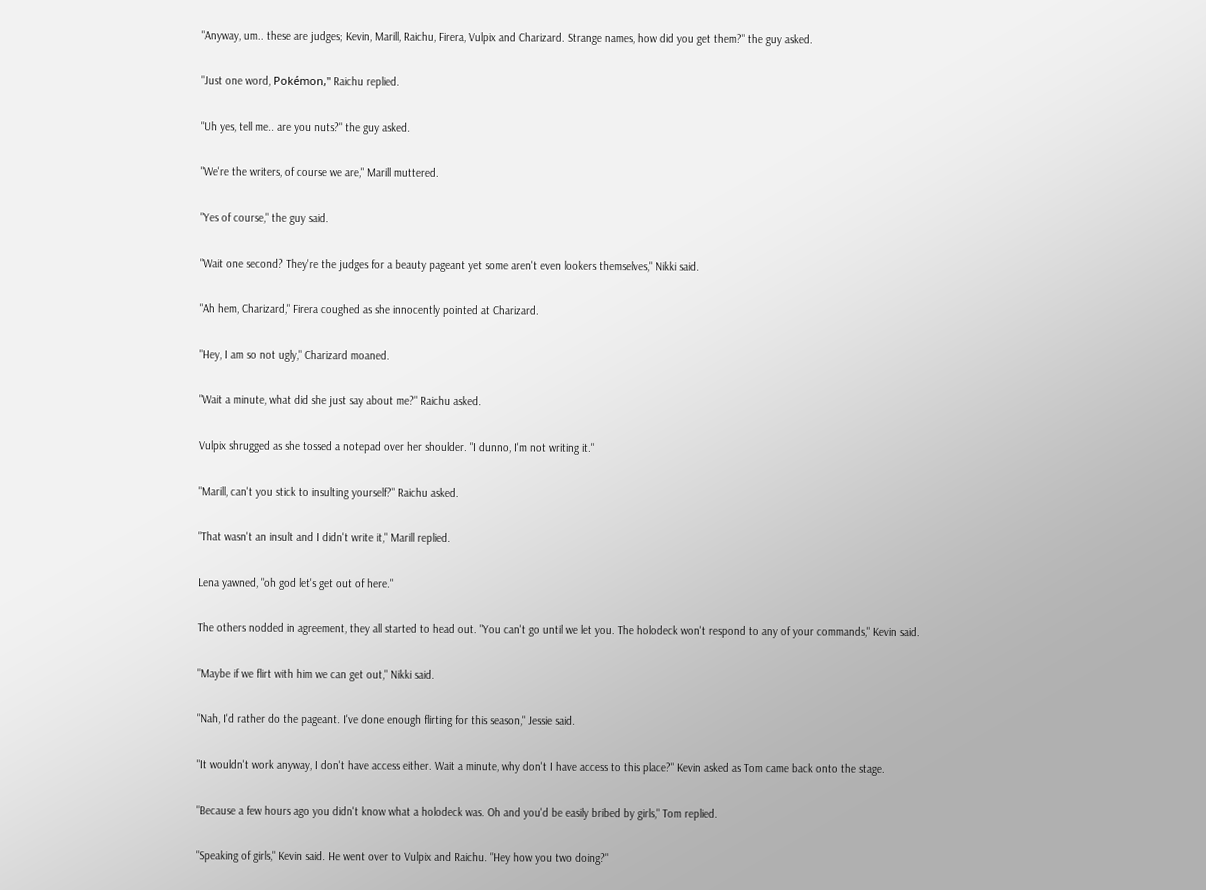"Anyway, um.. these are judges; Kevin, Marill, Raichu, Firera, Vulpix and Charizard. Strange names, how did you get them?" the guy asked.

"Just one word, Pokémon," Raichu replied.

"Uh yes, tell me.. are you nuts?" the guy asked.

"We're the writers, of course we are," Marill muttered.

"Yes of course," the guy said.

"Wait one second? They're the judges for a beauty pageant yet some aren't even lookers themselves," Nikki said.

"Ah hem, Charizard," Firera coughed as she innocently pointed at Charizard.

"Hey, I am so not ugly," Charizard moaned.

"Wait a minute, what did she just say about me?" Raichu asked.

Vulpix shrugged as she tossed a notepad over her shoulder. "I dunno, I'm not writing it."

"Marill, can't you stick to insulting yourself?" Raichu asked.

"That wasn't an insult and I didn't write it," Marill replied.

Lena yawned, "oh god let's get out of here."

The others nodded in agreement, they all started to head out. "You can't go until we let you. The holodeck won't respond to any of your commands," Kevin said.

"Maybe if we flirt with him we can get out," Nikki said.

"Nah, I'd rather do the pageant. I've done enough flirting for this season," Jessie said.

"It wouldn't work anyway, I don't have access either. Wait a minute, why don't I have access to this place?" Kevin asked as Tom came back onto the stage.

"Because a few hours ago you didn't know what a holodeck was. Oh and you'd be easily bribed by girls," Tom replied.

"Speaking of girls," Kevin said. He went over to Vulpix and Raichu. "Hey how you two doing?"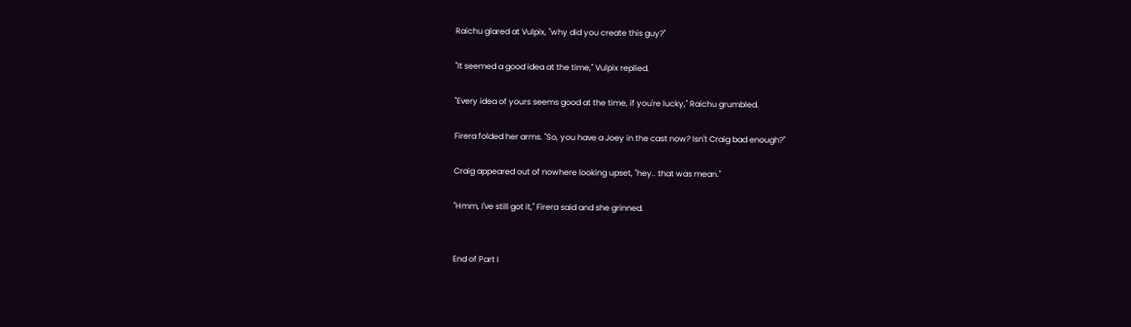Raichu glared at Vulpix, "why did you create this guy?"

"It seemed a good idea at the time," Vulpix replied.

"Every idea of yours seems good at the time, if you're lucky," Raichu grumbled.

Firera folded her arms. "So, you have a Joey in the cast now? Isn't Craig bad enough?"

Craig appeared out of nowhere looking upset, "hey.. that was mean."

"Hmm, I've still got it," Firera said and she grinned.


End of Part I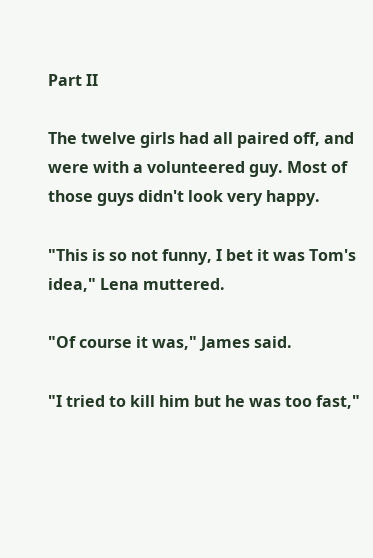Part II

The twelve girls had all paired off, and were with a volunteered guy. Most of those guys didn't look very happy.

"This is so not funny, I bet it was Tom's idea," Lena muttered.

"Of course it was," James said.

"I tried to kill him but he was too fast,"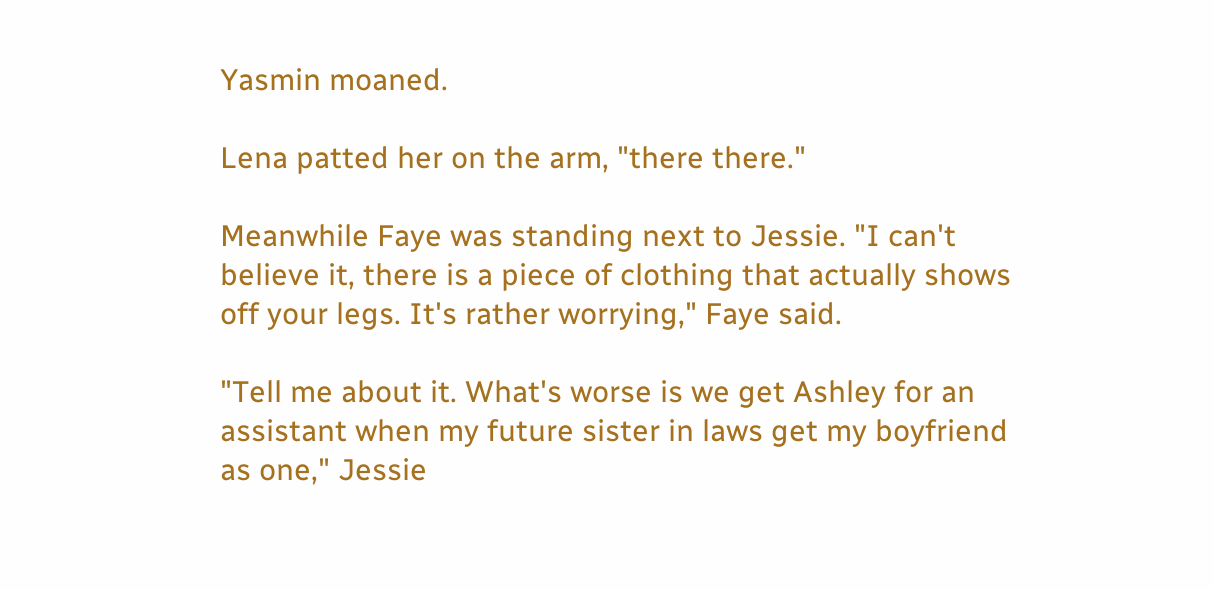Yasmin moaned.

Lena patted her on the arm, "there there."

Meanwhile Faye was standing next to Jessie. "I can't believe it, there is a piece of clothing that actually shows off your legs. It's rather worrying," Faye said.

"Tell me about it. What's worse is we get Ashley for an assistant when my future sister in laws get my boyfriend as one," Jessie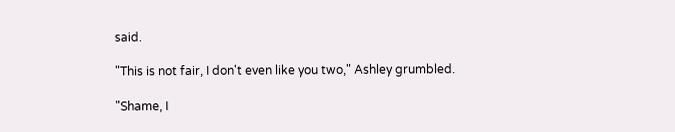said.

"This is not fair, I don't even like you two," Ashley grumbled.

"Shame, I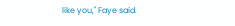like you," Faye said.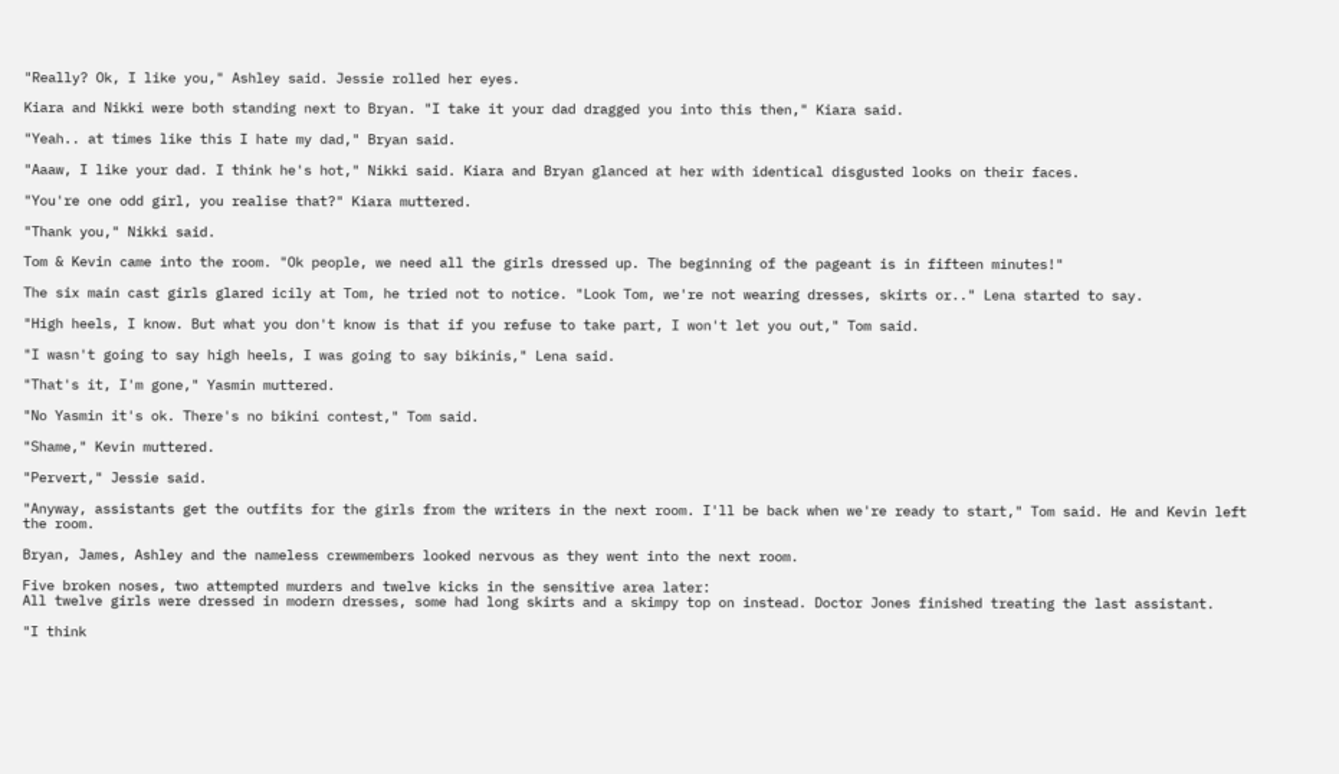"Really? Ok, I like you," Ashley said. Jessie rolled her eyes.

Kiara and Nikki were both standing next to Bryan. "I take it your dad dragged you into this then," Kiara said.

"Yeah.. at times like this I hate my dad," Bryan said.

"Aaaw, I like your dad. I think he's hot," Nikki said. Kiara and Bryan glanced at her with identical disgusted looks on their faces.

"You're one odd girl, you realise that?" Kiara muttered.

"Thank you," Nikki said.

Tom & Kevin came into the room. "Ok people, we need all the girls dressed up. The beginning of the pageant is in fifteen minutes!"

The six main cast girls glared icily at Tom, he tried not to notice. "Look Tom, we're not wearing dresses, skirts or.." Lena started to say.

"High heels, I know. But what you don't know is that if you refuse to take part, I won't let you out," Tom said.

"I wasn't going to say high heels, I was going to say bikinis," Lena said.

"That's it, I'm gone," Yasmin muttered.

"No Yasmin it's ok. There's no bikini contest," Tom said.

"Shame," Kevin muttered.

"Pervert," Jessie said.

"Anyway, assistants get the outfits for the girls from the writers in the next room. I'll be back when we're ready to start," Tom said. He and Kevin left the room.

Bryan, James, Ashley and the nameless crewmembers looked nervous as they went into the next room.

Five broken noses, two attempted murders and twelve kicks in the sensitive area later:
All twelve girls were dressed in modern dresses, some had long skirts and a skimpy top on instead. Doctor Jones finished treating the last assistant.

"I think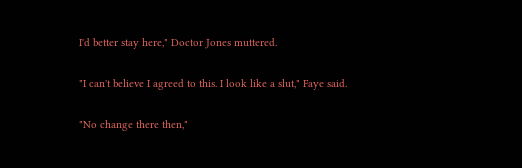I'd better stay here," Doctor Jones muttered.

"I can't believe I agreed to this. I look like a slut," Faye said.

"No change there then,"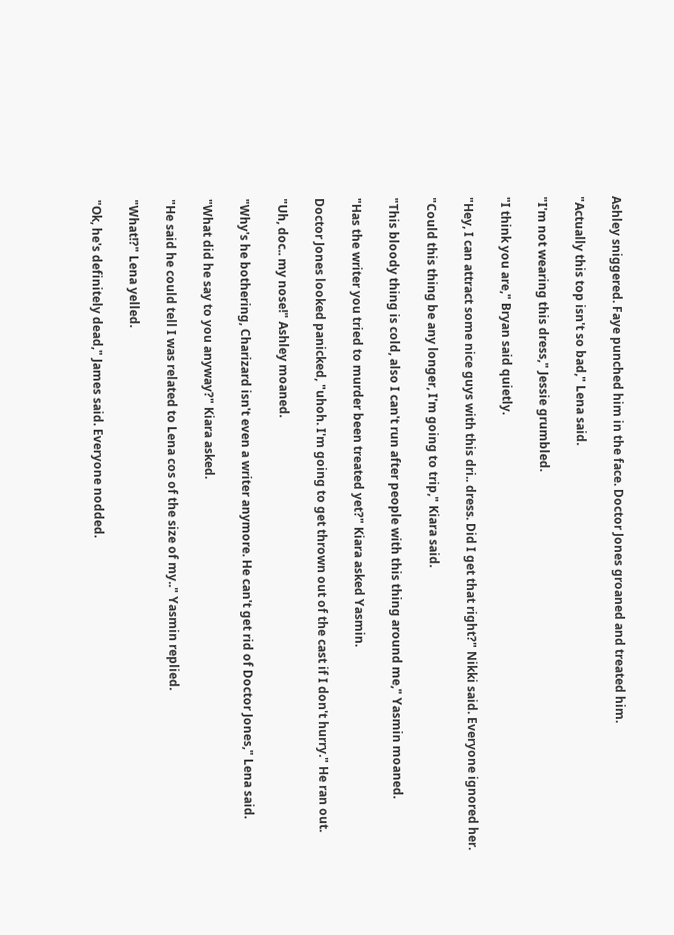Ashley sniggered. Faye punched him in the face. Doctor Jones groaned and treated him.

"Actually this top isn't so bad," Lena said.

"I'm not wearing this dress," Jessie grumbled.

"I think you are," Bryan said quietly.

"Hey, I can attract some nice guys with this dri.. dress. Did I get that right?" Nikki said. Everyone ignored her.

"Could this thing be any longer, I'm going to trip," Kiara said.

"This bloody thing is cold, also I can't run after people with this thing around me," Yasmin moaned.

"Has the writer you tried to murder been treated yet?" Kiara asked Yasmin.

Doctor Jones looked panicked, "uhoh. I'm going to get thrown out of the cast if I don't hurry." He ran out.

"Uh, doc.. my nose!" Ashley moaned.

"Why's he bothering, Charizard isn't even a writer anymore. He can't get rid of Doctor Jones," Lena said.

"What did he say to you anyway?" Kiara asked.

"He said he could tell I was related to Lena cos of the size of my.." Yasmin replied.

"What!?" Lena yelled.

"Ok, he's definitely dead," James said. Everyone nodded.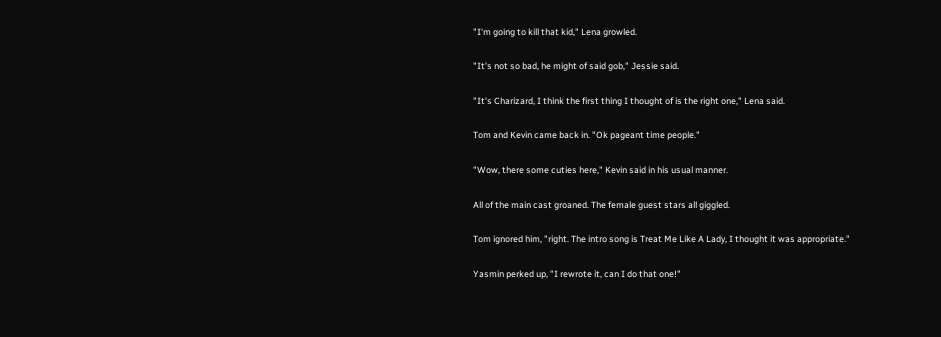"I'm going to kill that kid," Lena growled.

"It's not so bad, he might of said gob," Jessie said.

"It's Charizard, I think the first thing I thought of is the right one," Lena said.

Tom and Kevin came back in. "Ok pageant time people."

"Wow, there some cuties here," Kevin said in his usual manner.

All of the main cast groaned. The female guest stars all giggled.

Tom ignored him, "right. The intro song is Treat Me Like A Lady, I thought it was appropriate."

Yasmin perked up, "I rewrote it, can I do that one!"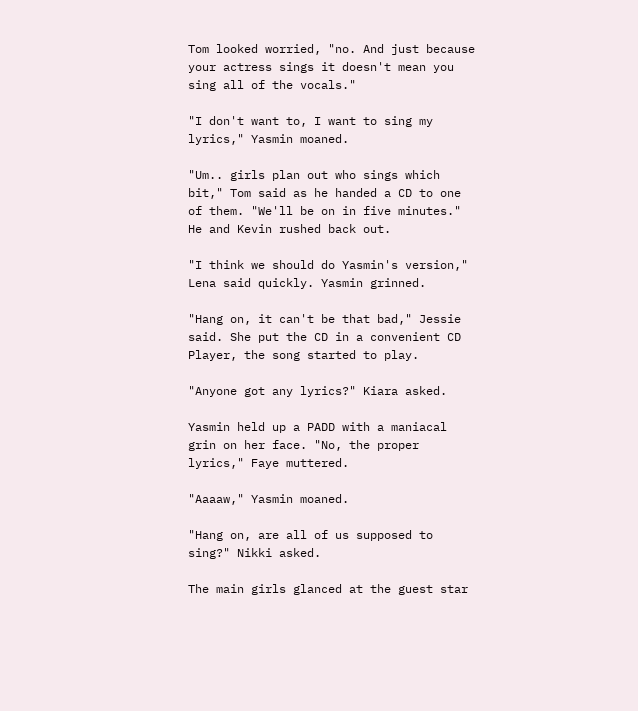Tom looked worried, "no. And just because your actress sings it doesn't mean you sing all of the vocals."

"I don't want to, I want to sing my lyrics," Yasmin moaned.

"Um.. girls plan out who sings which bit," Tom said as he handed a CD to one of them. "We'll be on in five minutes." He and Kevin rushed back out.

"I think we should do Yasmin's version," Lena said quickly. Yasmin grinned.

"Hang on, it can't be that bad," Jessie said. She put the CD in a convenient CD Player, the song started to play.

"Anyone got any lyrics?" Kiara asked.

Yasmin held up a PADD with a maniacal grin on her face. "No, the proper lyrics," Faye muttered.

"Aaaaw," Yasmin moaned.

"Hang on, are all of us supposed to sing?" Nikki asked.

The main girls glanced at the guest star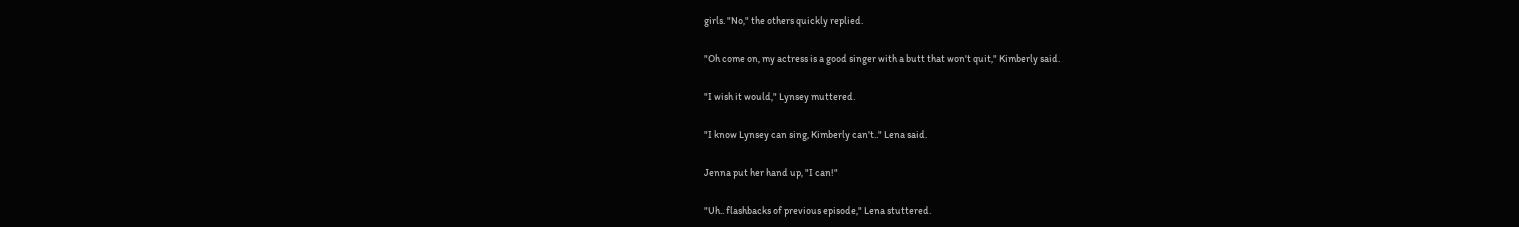girls. "No," the others quickly replied.

"Oh come on, my actress is a good singer with a butt that won't quit," Kimberly said.

"I wish it would," Lynsey muttered.

"I know Lynsey can sing, Kimberly can't.." Lena said.

Jenna put her hand up, "I can!"

"Uh.. flashbacks of previous episode," Lena stuttered.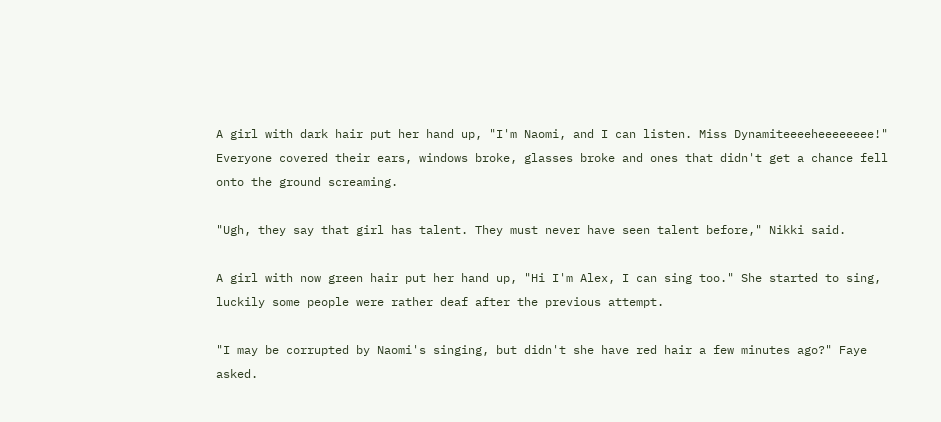A girl with dark hair put her hand up, "I'm Naomi, and I can listen. Miss Dynamiteeeeheeeeeeee!" Everyone covered their ears, windows broke, glasses broke and ones that didn't get a chance fell onto the ground screaming.

"Ugh, they say that girl has talent. They must never have seen talent before," Nikki said.

A girl with now green hair put her hand up, "Hi I'm Alex, I can sing too." She started to sing, luckily some people were rather deaf after the previous attempt.

"I may be corrupted by Naomi's singing, but didn't she have red hair a few minutes ago?" Faye asked.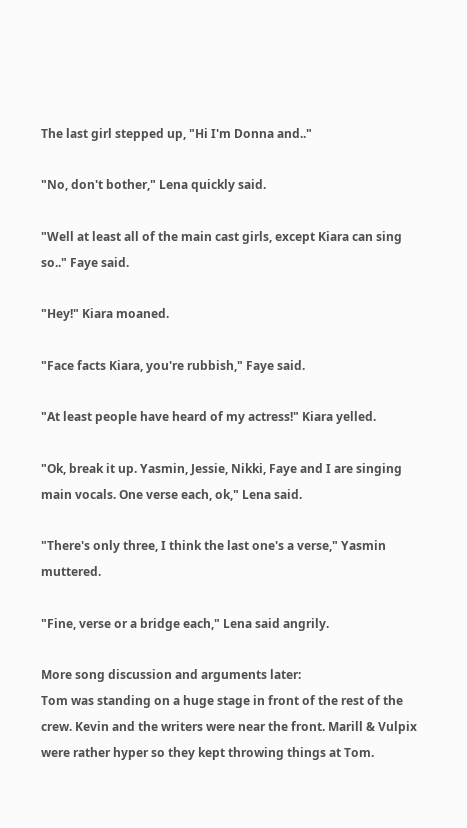The last girl stepped up, "Hi I'm Donna and.."

"No, don't bother," Lena quickly said.

"Well at least all of the main cast girls, except Kiara can sing so.." Faye said.

"Hey!" Kiara moaned.

"Face facts Kiara, you're rubbish," Faye said.

"At least people have heard of my actress!" Kiara yelled.

"Ok, break it up. Yasmin, Jessie, Nikki, Faye and I are singing main vocals. One verse each, ok," Lena said.

"There's only three, I think the last one's a verse," Yasmin muttered.

"Fine, verse or a bridge each," Lena said angrily.

More song discussion and arguments later:
Tom was standing on a huge stage in front of the rest of the crew. Kevin and the writers were near the front. Marill & Vulpix were rather hyper so they kept throwing things at Tom.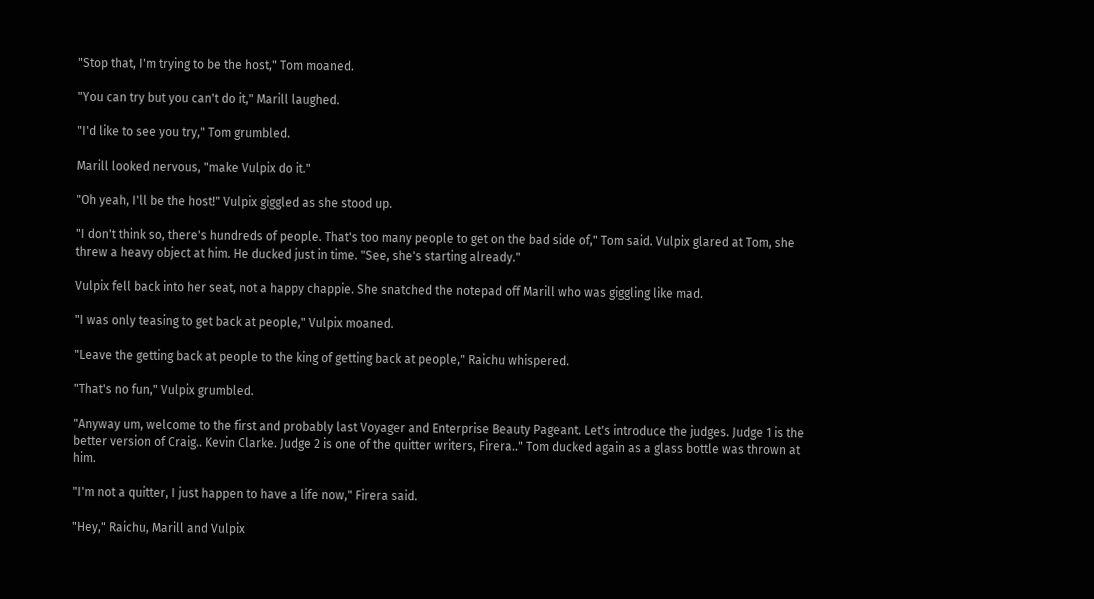"Stop that, I'm trying to be the host," Tom moaned.

"You can try but you can't do it," Marill laughed.

"I'd like to see you try," Tom grumbled.

Marill looked nervous, "make Vulpix do it."

"Oh yeah, I'll be the host!" Vulpix giggled as she stood up.

"I don't think so, there's hundreds of people. That's too many people to get on the bad side of," Tom said. Vulpix glared at Tom, she threw a heavy object at him. He ducked just in time. "See, she's starting already."

Vulpix fell back into her seat, not a happy chappie. She snatched the notepad off Marill who was giggling like mad.

"I was only teasing to get back at people," Vulpix moaned.

"Leave the getting back at people to the king of getting back at people," Raichu whispered.

"That's no fun," Vulpix grumbled.

"Anyway um, welcome to the first and probably last Voyager and Enterprise Beauty Pageant. Let's introduce the judges. Judge 1 is the better version of Craig.. Kevin Clarke. Judge 2 is one of the quitter writers, Firera.." Tom ducked again as a glass bottle was thrown at him.

"I'm not a quitter, I just happen to have a life now," Firera said.

"Hey," Raichu, Marill and Vulpix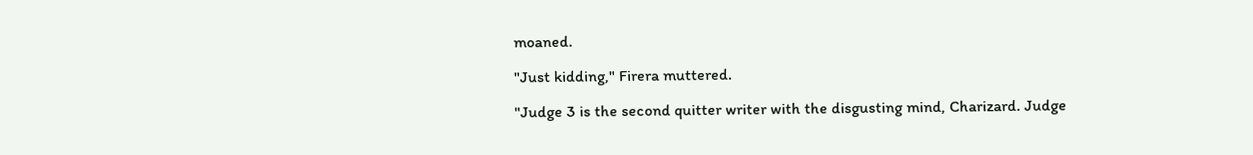moaned.

"Just kidding," Firera muttered.

"Judge 3 is the second quitter writer with the disgusting mind, Charizard. Judge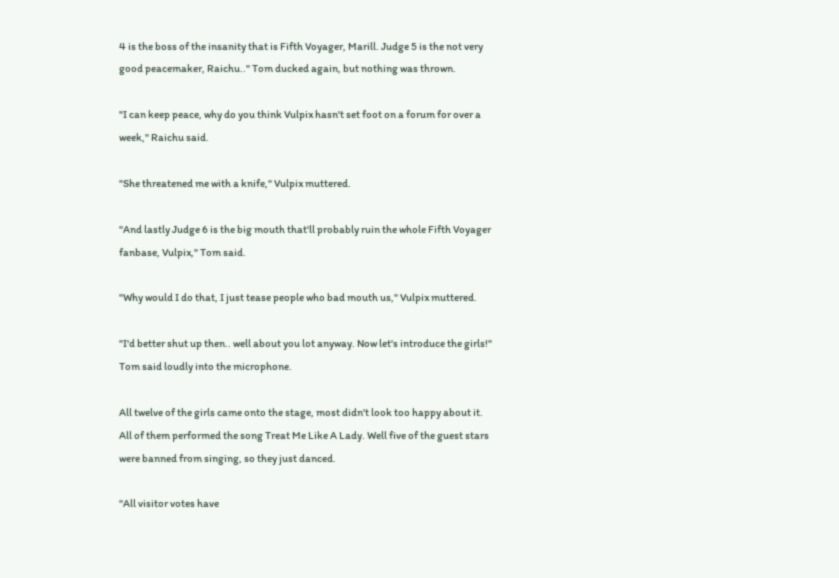4 is the boss of the insanity that is Fifth Voyager, Marill. Judge 5 is the not very good peacemaker, Raichu.." Tom ducked again, but nothing was thrown.

"I can keep peace, why do you think Vulpix hasn't set foot on a forum for over a week," Raichu said.

"She threatened me with a knife," Vulpix muttered.

"And lastly Judge 6 is the big mouth that'll probably ruin the whole Fifth Voyager fanbase, Vulpix," Tom said.

"Why would I do that, I just tease people who bad mouth us," Vulpix muttered.

"I'd better shut up then.. well about you lot anyway. Now let's introduce the girls!" Tom said loudly into the microphone.

All twelve of the girls came onto the stage, most didn't look too happy about it. All of them performed the song Treat Me Like A Lady. Well five of the guest stars were banned from singing, so they just danced.

"All visitor votes have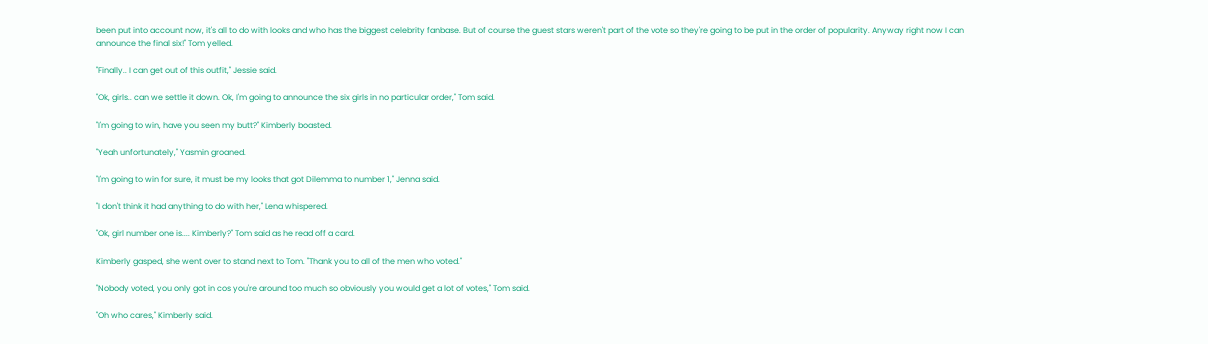been put into account now, it's all to do with looks and who has the biggest celebrity fanbase. But of course the guest stars weren't part of the vote so they're going to be put in the order of popularity. Anyway right now I can announce the final six!" Tom yelled.

"Finally.. I can get out of this outfit," Jessie said.

"Ok, girls.. can we settle it down. Ok, I'm going to announce the six girls in no particular order," Tom said.

"I'm going to win, have you seen my butt?" Kimberly boasted.

"Yeah unfortunately," Yasmin groaned.

"I'm going to win for sure, it must be my looks that got Dilemma to number 1," Jenna said.

"I don't think it had anything to do with her," Lena whispered.

"Ok, girl number one is.... Kimberly?" Tom said as he read off a card.

Kimberly gasped, she went over to stand next to Tom. "Thank you to all of the men who voted."

"Nobody voted, you only got in cos you're around too much so obviously you would get a lot of votes," Tom said.

"Oh who cares," Kimberly said.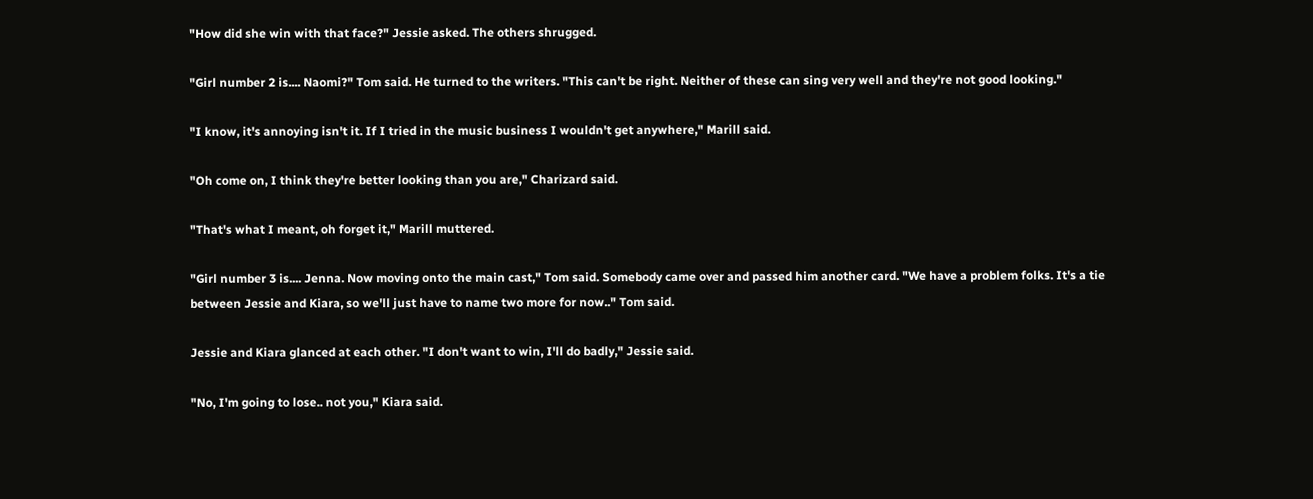"How did she win with that face?" Jessie asked. The others shrugged.

"Girl number 2 is.... Naomi?" Tom said. He turned to the writers. "This can't be right. Neither of these can sing very well and they're not good looking."

"I know, it's annoying isn't it. If I tried in the music business I wouldn't get anywhere," Marill said.

"Oh come on, I think they're better looking than you are," Charizard said.

"That's what I meant, oh forget it," Marill muttered.

"Girl number 3 is.... Jenna. Now moving onto the main cast," Tom said. Somebody came over and passed him another card. "We have a problem folks. It's a tie between Jessie and Kiara, so we'll just have to name two more for now.." Tom said.

Jessie and Kiara glanced at each other. "I don't want to win, I'll do badly," Jessie said.

"No, I'm going to lose.. not you," Kiara said.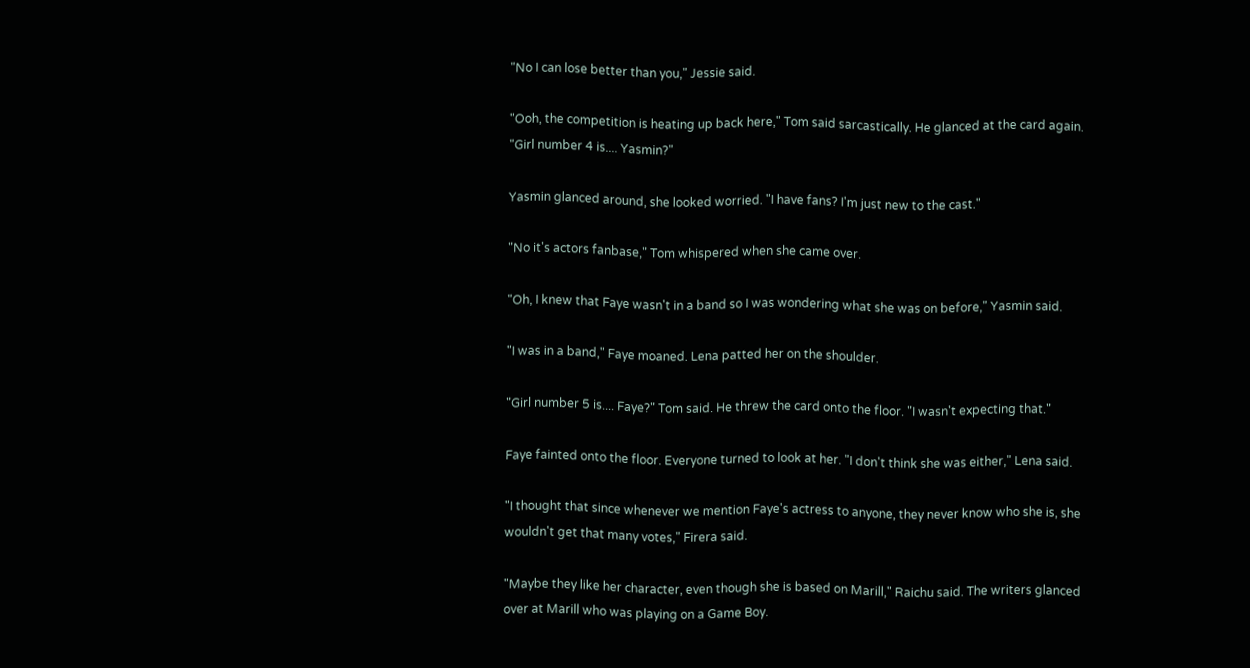"No I can lose better than you," Jessie said.

"Ooh, the competition is heating up back here," Tom said sarcastically. He glanced at the card again. "Girl number 4 is.... Yasmin?"

Yasmin glanced around, she looked worried. "I have fans? I'm just new to the cast."

"No it's actors fanbase," Tom whispered when she came over.

"Oh, I knew that Faye wasn't in a band so I was wondering what she was on before," Yasmin said.

"I was in a band," Faye moaned. Lena patted her on the shoulder.

"Girl number 5 is.... Faye?" Tom said. He threw the card onto the floor. "I wasn't expecting that."

Faye fainted onto the floor. Everyone turned to look at her. "I don't think she was either," Lena said.

"I thought that since whenever we mention Faye's actress to anyone, they never know who she is, she wouldn't get that many votes," Firera said.

"Maybe they like her character, even though she is based on Marill," Raichu said. The writers glanced over at Marill who was playing on a Game Boy.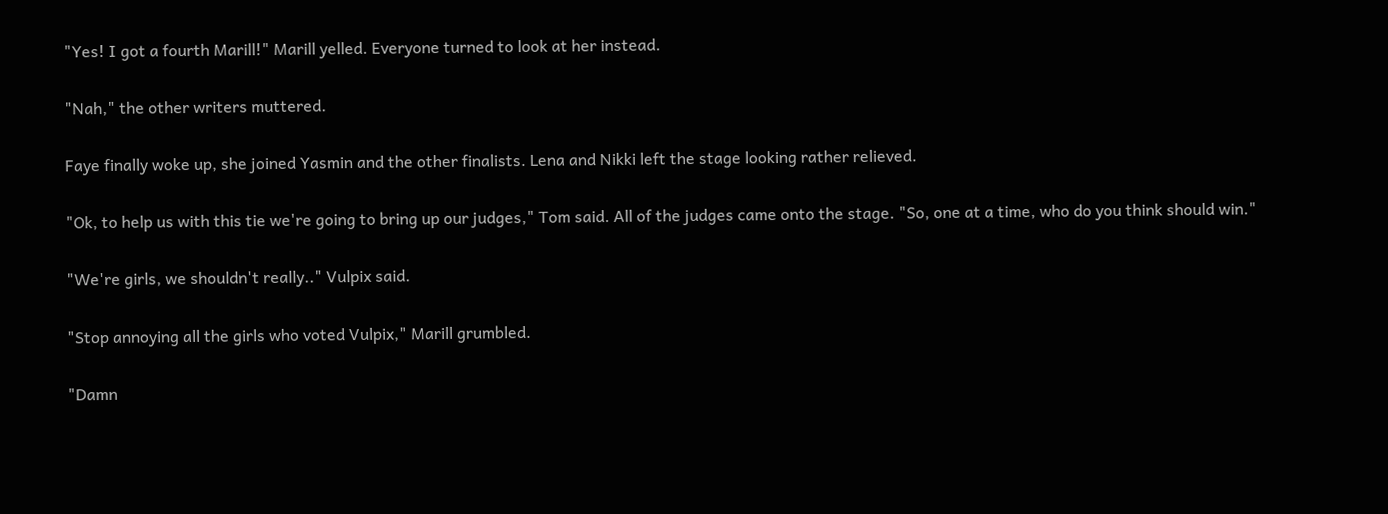"Yes! I got a fourth Marill!" Marill yelled. Everyone turned to look at her instead.

"Nah," the other writers muttered.

Faye finally woke up, she joined Yasmin and the other finalists. Lena and Nikki left the stage looking rather relieved.

"Ok, to help us with this tie we're going to bring up our judges," Tom said. All of the judges came onto the stage. "So, one at a time, who do you think should win."

"We're girls, we shouldn't really.." Vulpix said.

"Stop annoying all the girls who voted Vulpix," Marill grumbled.

"Damn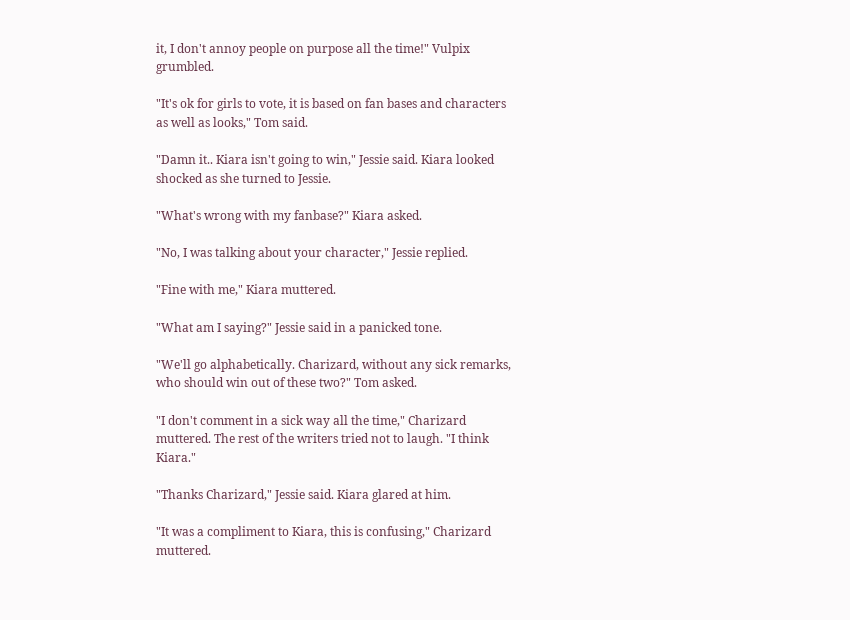it, I don't annoy people on purpose all the time!" Vulpix grumbled.

"It's ok for girls to vote, it is based on fan bases and characters as well as looks," Tom said.

"Damn it.. Kiara isn't going to win," Jessie said. Kiara looked shocked as she turned to Jessie.

"What's wrong with my fanbase?" Kiara asked.

"No, I was talking about your character," Jessie replied.

"Fine with me," Kiara muttered.

"What am I saying?" Jessie said in a panicked tone.

"We'll go alphabetically. Charizard, without any sick remarks, who should win out of these two?" Tom asked.

"I don't comment in a sick way all the time," Charizard muttered. The rest of the writers tried not to laugh. "I think Kiara."

"Thanks Charizard," Jessie said. Kiara glared at him.

"It was a compliment to Kiara, this is confusing," Charizard muttered.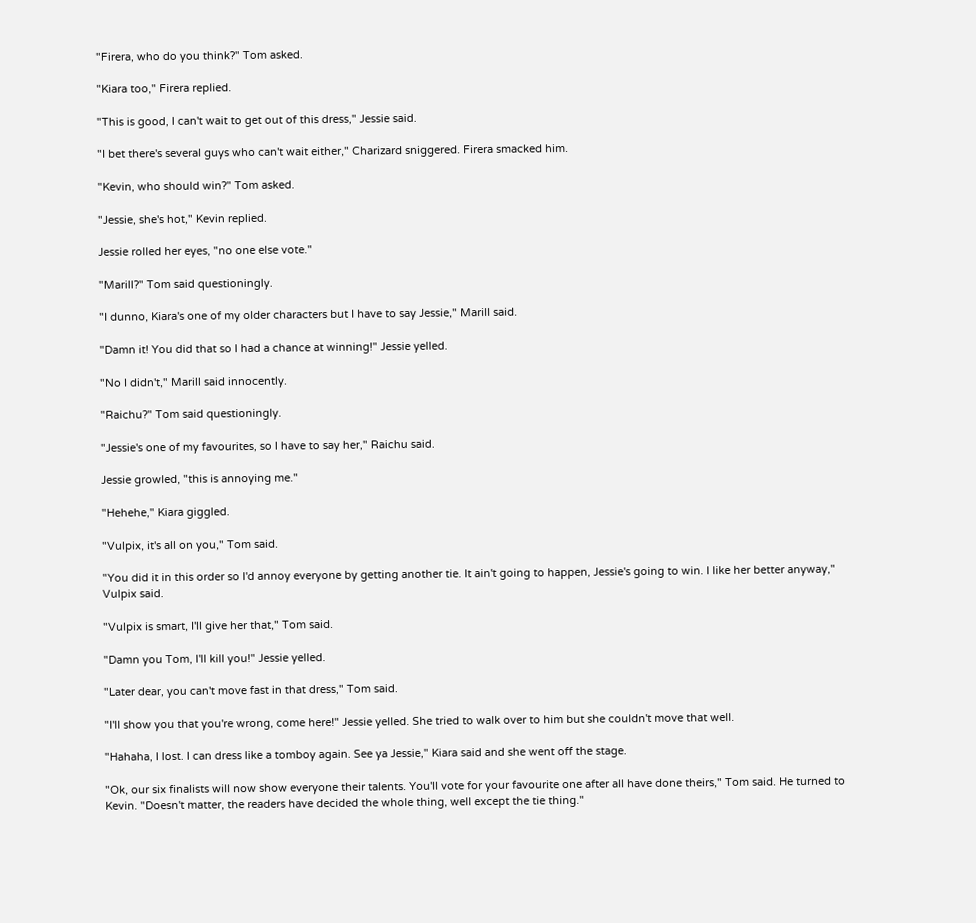"Firera, who do you think?" Tom asked.

"Kiara too," Firera replied.

"This is good, I can't wait to get out of this dress," Jessie said.

"I bet there's several guys who can't wait either," Charizard sniggered. Firera smacked him.

"Kevin, who should win?" Tom asked.

"Jessie, she's hot," Kevin replied.

Jessie rolled her eyes, "no one else vote."

"Marill?" Tom said questioningly.

"I dunno, Kiara's one of my older characters but I have to say Jessie," Marill said.

"Damn it! You did that so I had a chance at winning!" Jessie yelled.

"No I didn't," Marill said innocently.

"Raichu?" Tom said questioningly.

"Jessie's one of my favourites, so I have to say her," Raichu said.

Jessie growled, "this is annoying me."

"Hehehe," Kiara giggled.

"Vulpix, it's all on you," Tom said.

"You did it in this order so I'd annoy everyone by getting another tie. It ain't going to happen, Jessie's going to win. I like her better anyway," Vulpix said.

"Vulpix is smart, I'll give her that," Tom said.

"Damn you Tom, I'll kill you!" Jessie yelled.

"Later dear, you can't move fast in that dress," Tom said.

"I'll show you that you're wrong, come here!" Jessie yelled. She tried to walk over to him but she couldn't move that well.

"Hahaha, I lost. I can dress like a tomboy again. See ya Jessie," Kiara said and she went off the stage.

"Ok, our six finalists will now show everyone their talents. You'll vote for your favourite one after all have done theirs," Tom said. He turned to Kevin. "Doesn't matter, the readers have decided the whole thing, well except the tie thing."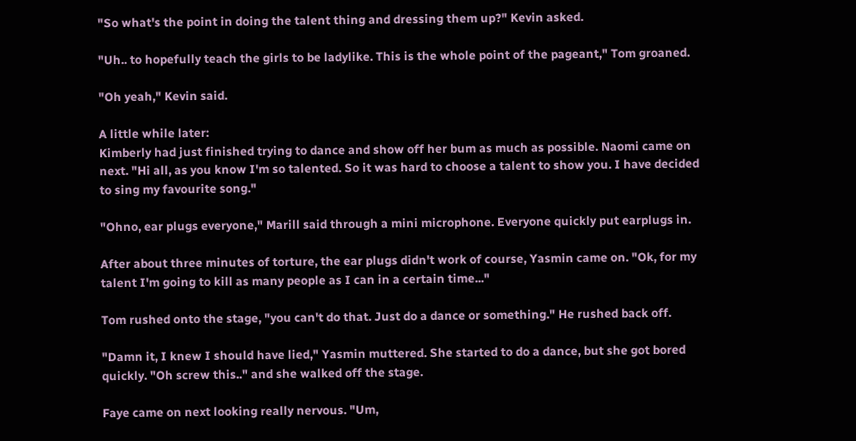"So what's the point in doing the talent thing and dressing them up?" Kevin asked.

"Uh.. to hopefully teach the girls to be ladylike. This is the whole point of the pageant," Tom groaned.

"Oh yeah," Kevin said.

A little while later:
Kimberly had just finished trying to dance and show off her bum as much as possible. Naomi came on next. "Hi all, as you know I'm so talented. So it was hard to choose a talent to show you. I have decided to sing my favourite song."

"Ohno, ear plugs everyone," Marill said through a mini microphone. Everyone quickly put earplugs in.

After about three minutes of torture, the ear plugs didn't work of course, Yasmin came on. "Ok, for my talent I'm going to kill as many people as I can in a certain time..."

Tom rushed onto the stage, "you can't do that. Just do a dance or something." He rushed back off.

"Damn it, I knew I should have lied," Yasmin muttered. She started to do a dance, but she got bored quickly. "Oh screw this.." and she walked off the stage.

Faye came on next looking really nervous. "Um,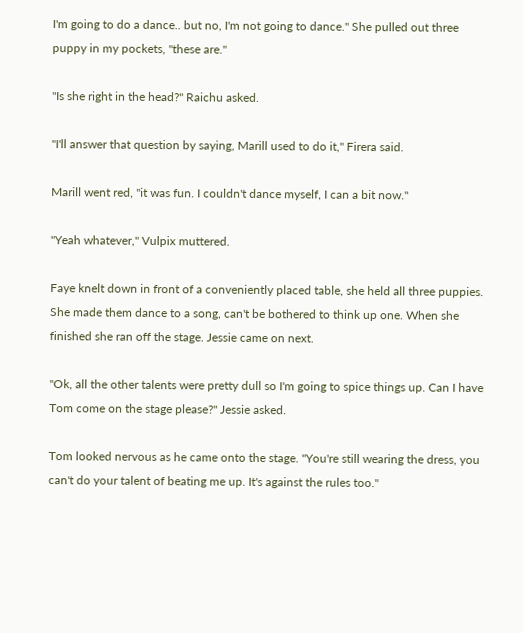I'm going to do a dance.. but no, I'm not going to dance." She pulled out three puppy in my pockets, "these are."

"Is she right in the head?" Raichu asked.

"I'll answer that question by saying, Marill used to do it," Firera said.

Marill went red, "it was fun. I couldn't dance myself, I can a bit now."

"Yeah whatever," Vulpix muttered.

Faye knelt down in front of a conveniently placed table, she held all three puppies. She made them dance to a song, can't be bothered to think up one. When she finished she ran off the stage. Jessie came on next.

"Ok, all the other talents were pretty dull so I'm going to spice things up. Can I have Tom come on the stage please?" Jessie asked.

Tom looked nervous as he came onto the stage. "You're still wearing the dress, you can't do your talent of beating me up. It's against the rules too."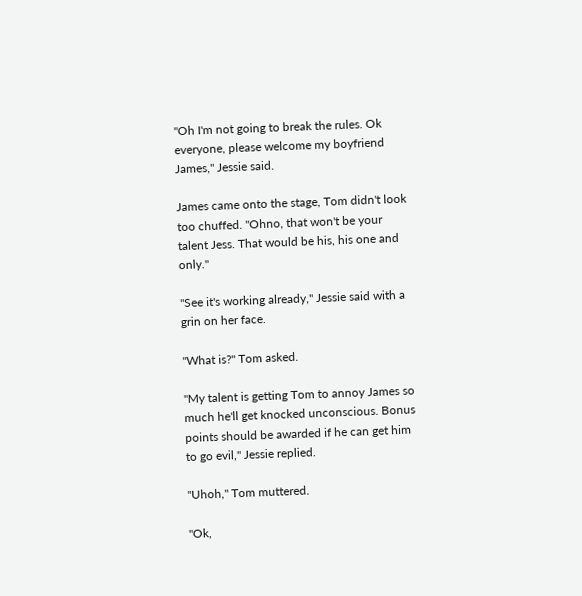"Oh I'm not going to break the rules. Ok everyone, please welcome my boyfriend James," Jessie said.

James came onto the stage, Tom didn't look too chuffed. "Ohno, that won't be your talent Jess. That would be his, his one and only."

"See it's working already," Jessie said with a grin on her face.

"What is?" Tom asked.

"My talent is getting Tom to annoy James so much he'll get knocked unconscious. Bonus points should be awarded if he can get him to go evil," Jessie replied.

"Uhoh," Tom muttered.

"Ok,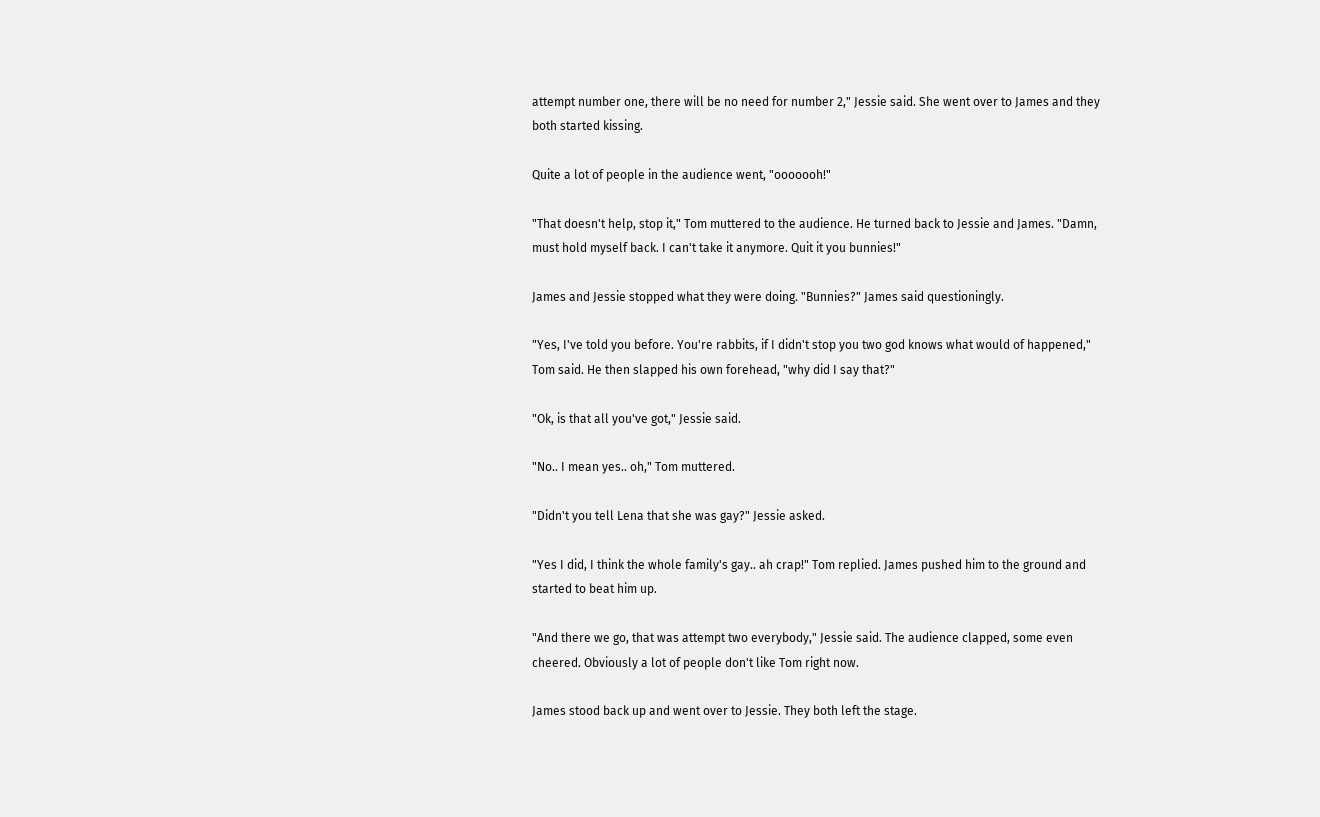attempt number one, there will be no need for number 2," Jessie said. She went over to James and they both started kissing.

Quite a lot of people in the audience went, "ooooooh!"

"That doesn't help, stop it," Tom muttered to the audience. He turned back to Jessie and James. "Damn, must hold myself back. I can't take it anymore. Quit it you bunnies!"

James and Jessie stopped what they were doing. "Bunnies?" James said questioningly.

"Yes, I've told you before. You're rabbits, if I didn't stop you two god knows what would of happened," Tom said. He then slapped his own forehead, "why did I say that?"

"Ok, is that all you've got," Jessie said.

"No.. I mean yes.. oh," Tom muttered.

"Didn't you tell Lena that she was gay?" Jessie asked.

"Yes I did, I think the whole family's gay.. ah crap!" Tom replied. James pushed him to the ground and started to beat him up.

"And there we go, that was attempt two everybody," Jessie said. The audience clapped, some even cheered. Obviously a lot of people don't like Tom right now.

James stood back up and went over to Jessie. They both left the stage.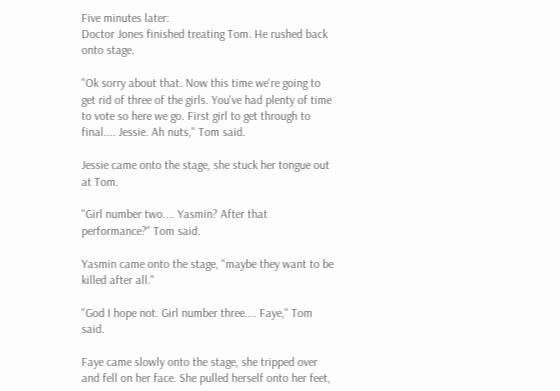Five minutes later:
Doctor Jones finished treating Tom. He rushed back onto stage.

"Ok sorry about that. Now this time we're going to get rid of three of the girls. You've had plenty of time to vote so here we go. First girl to get through to final.... Jessie. Ah nuts," Tom said.

Jessie came onto the stage, she stuck her tongue out at Tom.

"Girl number two.... Yasmin? After that performance?" Tom said.

Yasmin came onto the stage, "maybe they want to be killed after all."

"God I hope not. Girl number three.... Faye," Tom said.

Faye came slowly onto the stage, she tripped over and fell on her face. She pulled herself onto her feet,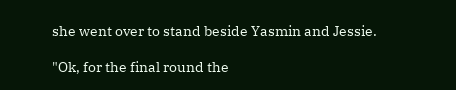she went over to stand beside Yasmin and Jessie.

"Ok, for the final round the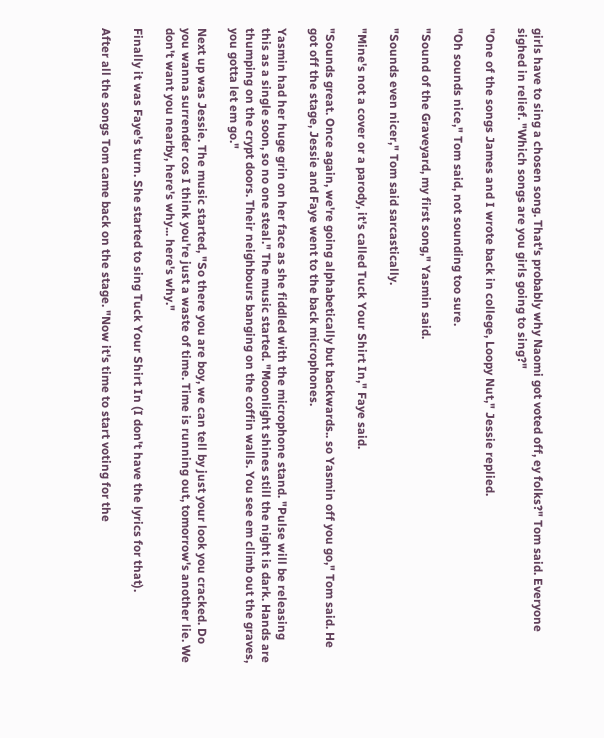girls have to sing a chosen song. That's probably why Naomi got voted off, ey folks?" Tom said. Everyone sighed in relief. "Which songs are you girls going to sing?"

"One of the songs James and I wrote back in college, Loopy Nut," Jessie replied.

"Oh sounds nice," Tom said, not sounding too sure.

"Sound of the Graveyard, my first song," Yasmin said.

"Sounds even nicer," Tom said sarcastically.

"Mine's not a cover or a parody, it's called Tuck Your Shirt In," Faye said.

"Sounds great. Once again, we're going alphabetically but backwards.. so Yasmin off you go," Tom said. He got off the stage, Jessie and Faye went to the back microphones.

Yasmin had her huge grin on her face as she fiddled with the microphone stand. "Pulse will be releasing this as a single soon, so no one steal." The music started. "Moonlight shines still the night is dark. Hands are thumping on the crypt doors. Their neighbours banging on the coffin walls. You see em climb out the graves, you gotta let em go."

Next up was Jessie. The music started, "So there you are boy, we can tell by just your look you cracked. Do you wanna surrender cos I think you're just a waste of time. Time is running out, tomorrow's another lie. We don't want you nearby, here's why... here's why."

Finally it was Faye's turn. She started to sing Tuck Your Shirt In (I don't have the lyrics for that).

After all the songs Tom came back on the stage. "Now it's time to start voting for the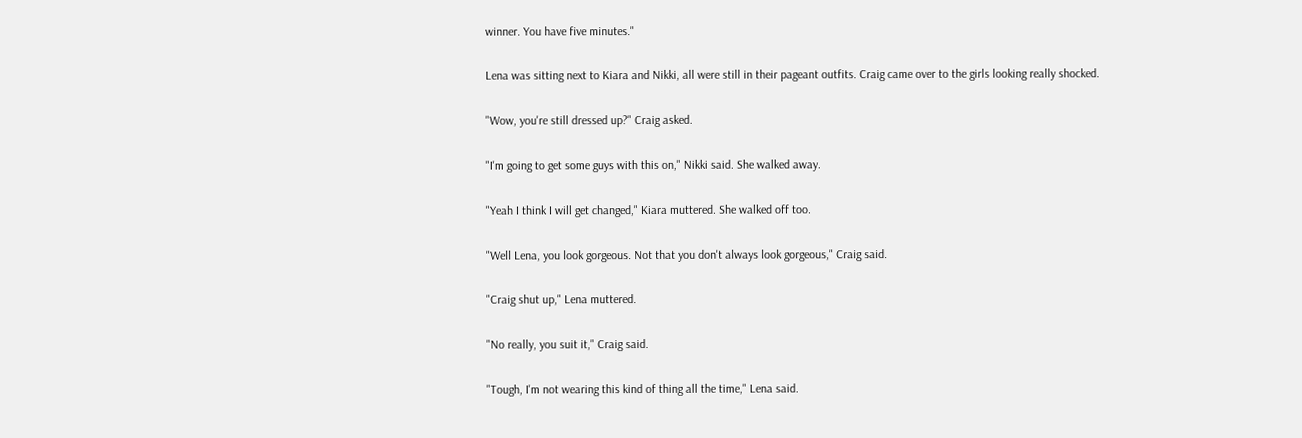winner. You have five minutes."

Lena was sitting next to Kiara and Nikki, all were still in their pageant outfits. Craig came over to the girls looking really shocked.

"Wow, you're still dressed up?" Craig asked.

"I'm going to get some guys with this on," Nikki said. She walked away.

"Yeah I think I will get changed," Kiara muttered. She walked off too.

"Well Lena, you look gorgeous. Not that you don't always look gorgeous," Craig said.

"Craig shut up," Lena muttered.

"No really, you suit it," Craig said.

"Tough, I'm not wearing this kind of thing all the time," Lena said.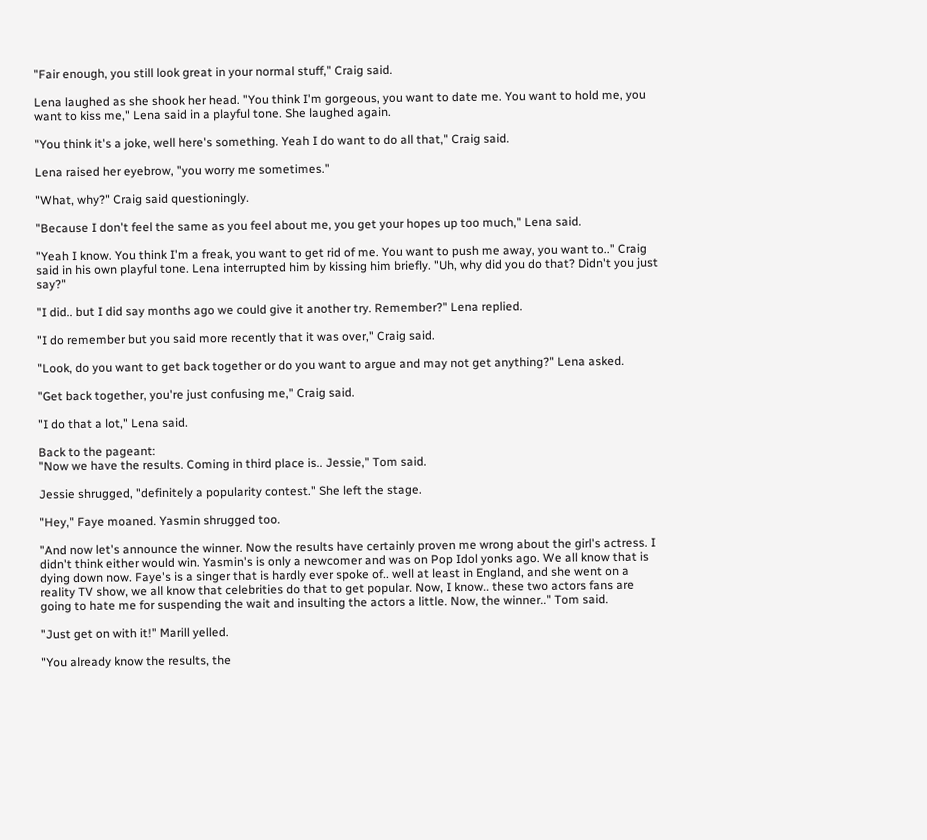"Fair enough, you still look great in your normal stuff," Craig said.

Lena laughed as she shook her head. "You think I'm gorgeous, you want to date me. You want to hold me, you want to kiss me," Lena said in a playful tone. She laughed again.

"You think it's a joke, well here's something. Yeah I do want to do all that," Craig said.

Lena raised her eyebrow, "you worry me sometimes."

"What, why?" Craig said questioningly.

"Because I don't feel the same as you feel about me, you get your hopes up too much," Lena said.

"Yeah I know. You think I'm a freak, you want to get rid of me. You want to push me away, you want to.." Craig said in his own playful tone. Lena interrupted him by kissing him briefly. "Uh, why did you do that? Didn't you just say?"

"I did.. but I did say months ago we could give it another try. Remember?" Lena replied.

"I do remember but you said more recently that it was over," Craig said.

"Look, do you want to get back together or do you want to argue and may not get anything?" Lena asked.

"Get back together, you're just confusing me," Craig said.

"I do that a lot," Lena said.

Back to the pageant:
"Now we have the results. Coming in third place is.. Jessie," Tom said.

Jessie shrugged, "definitely a popularity contest." She left the stage.

"Hey," Faye moaned. Yasmin shrugged too.

"And now let's announce the winner. Now the results have certainly proven me wrong about the girl's actress. I didn't think either would win. Yasmin's is only a newcomer and was on Pop Idol yonks ago. We all know that is dying down now. Faye's is a singer that is hardly ever spoke of.. well at least in England, and she went on a reality TV show, we all know that celebrities do that to get popular. Now, I know.. these two actors fans are going to hate me for suspending the wait and insulting the actors a little. Now, the winner.." Tom said.

"Just get on with it!" Marill yelled.

"You already know the results, the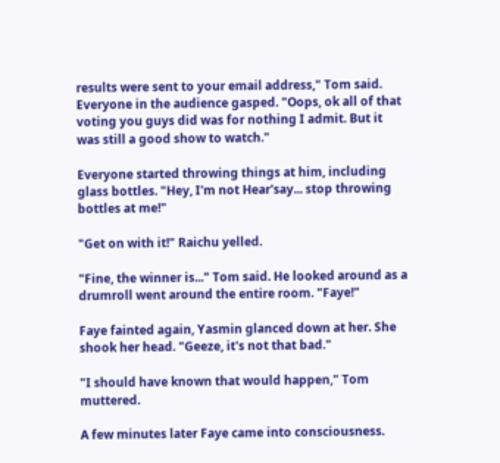results were sent to your email address," Tom said. Everyone in the audience gasped. "Oops, ok all of that voting you guys did was for nothing I admit. But it was still a good show to watch."

Everyone started throwing things at him, including glass bottles. "Hey, I'm not Hear'say... stop throwing bottles at me!"

"Get on with it!" Raichu yelled.

"Fine, the winner is..." Tom said. He looked around as a drumroll went around the entire room. "Faye!"

Faye fainted again, Yasmin glanced down at her. She shook her head. "Geeze, it's not that bad."

"I should have known that would happen," Tom muttered.

A few minutes later Faye came into consciousness.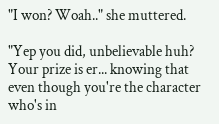"I won? Woah.." she muttered.

"Yep you did, unbelievable huh? Your prize is er... knowing that even though you're the character who's in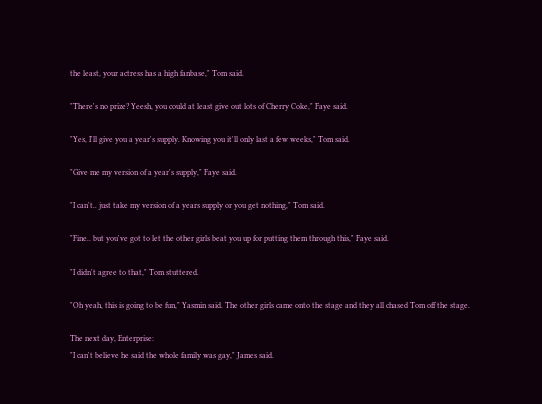the least, your actress has a high fanbase," Tom said.

"There's no prize? Yeesh, you could at least give out lots of Cherry Coke," Faye said.

"Yes, I'll give you a year's supply. Knowing you it'll only last a few weeks," Tom said.

"Give me my version of a year's supply," Faye said.

"I can't.. just take my version of a years supply or you get nothing," Tom said.

"Fine.. but you've got to let the other girls beat you up for putting them through this," Faye said.

"I didn't agree to that," Tom stuttered.

"Oh yeah, this is going to be fun," Yasmin said. The other girls came onto the stage and they all chased Tom off the stage.

The next day, Enterprise:
"I can't believe he said the whole family was gay," James said.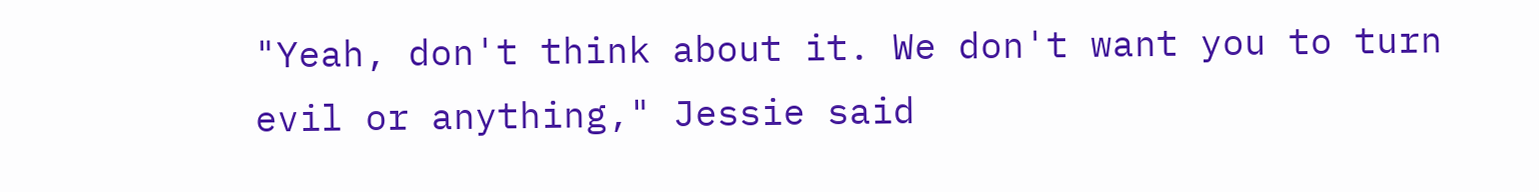"Yeah, don't think about it. We don't want you to turn evil or anything," Jessie said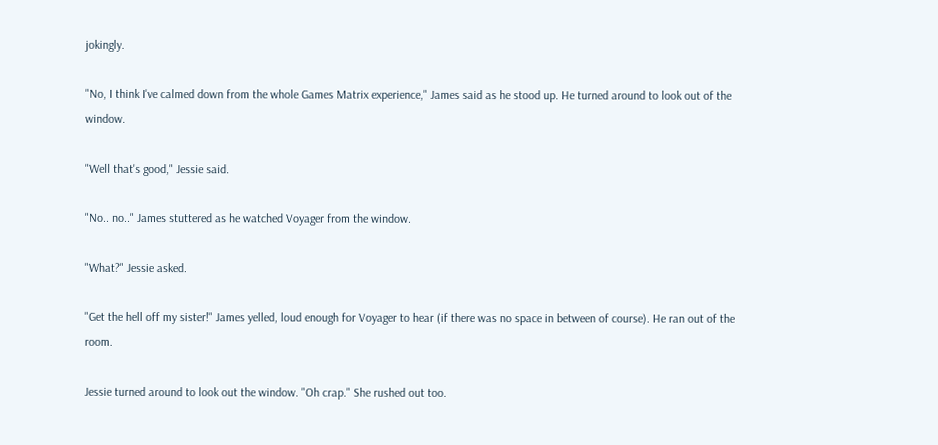jokingly.

"No, I think I've calmed down from the whole Games Matrix experience," James said as he stood up. He turned around to look out of the window.

"Well that's good," Jessie said.

"No.. no.." James stuttered as he watched Voyager from the window.

"What?" Jessie asked.

"Get the hell off my sister!" James yelled, loud enough for Voyager to hear (if there was no space in between of course). He ran out of the room.

Jessie turned around to look out the window. "Oh crap." She rushed out too.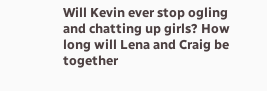Will Kevin ever stop ogling and chatting up girls? How long will Lena and Craig be together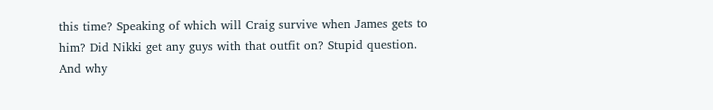this time? Speaking of which will Craig survive when James gets to him? Did Nikki get any guys with that outfit on? Stupid question. And why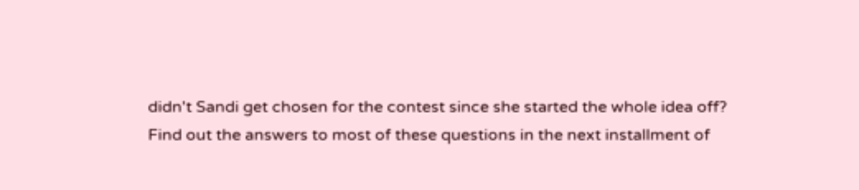didn't Sandi get chosen for the contest since she started the whole idea off?
Find out the answers to most of these questions in the next installment of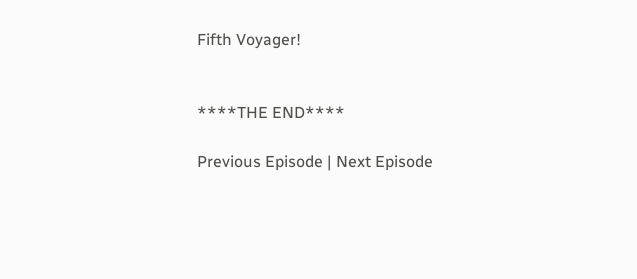Fifth Voyager!


****THE END****

Previous Episode | Next Episode